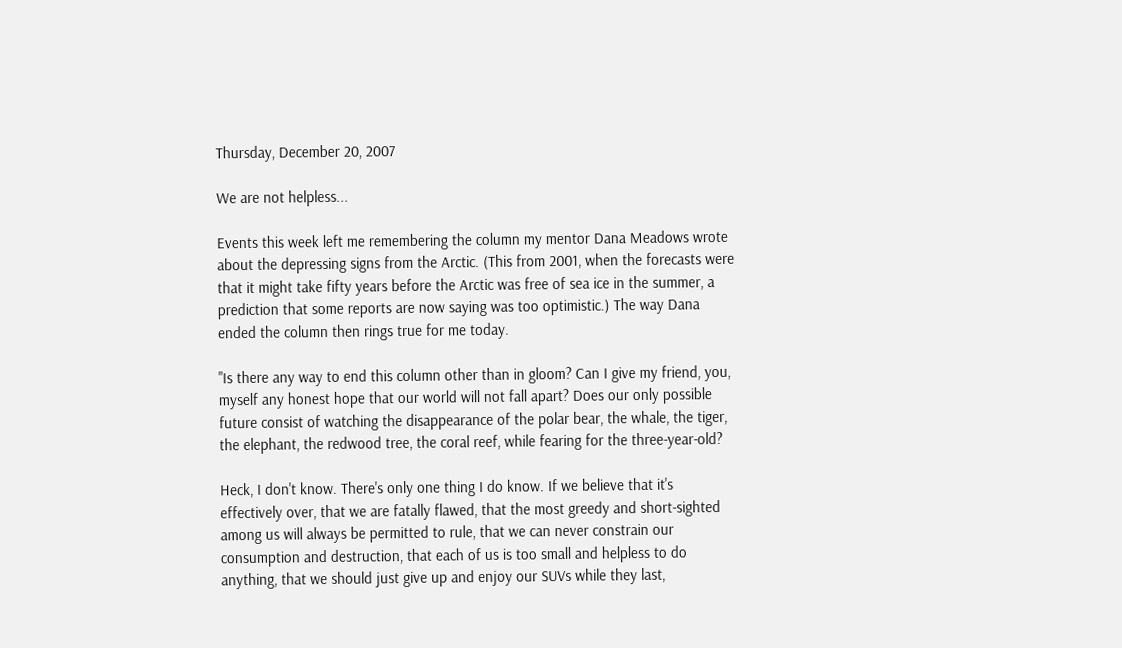Thursday, December 20, 2007

We are not helpless...

Events this week left me remembering the column my mentor Dana Meadows wrote about the depressing signs from the Arctic. (This from 2001, when the forecasts were that it might take fifty years before the Arctic was free of sea ice in the summer, a prediction that some reports are now saying was too optimistic.) The way Dana ended the column then rings true for me today.

"Is there any way to end this column other than in gloom? Can I give my friend, you, myself any honest hope that our world will not fall apart? Does our only possible future consist of watching the disappearance of the polar bear, the whale, the tiger, the elephant, the redwood tree, the coral reef, while fearing for the three-year-old?

Heck, I don't know. There's only one thing I do know. If we believe that it's effectively over, that we are fatally flawed, that the most greedy and short-sighted among us will always be permitted to rule, that we can never constrain our consumption and destruction, that each of us is too small and helpless to do anything, that we should just give up and enjoy our SUVs while they last,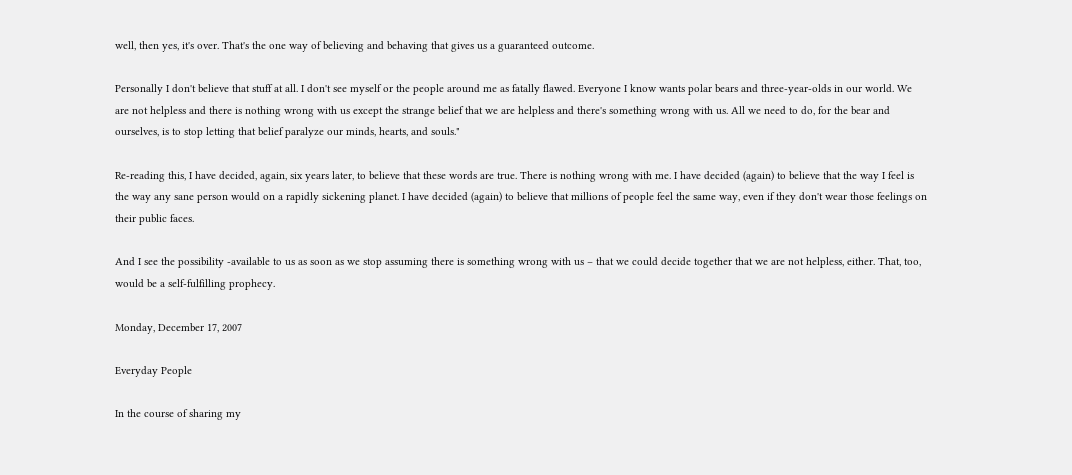well, then yes, it's over. That's the one way of believing and behaving that gives us a guaranteed outcome.

Personally I don't believe that stuff at all. I don't see myself or the people around me as fatally flawed. Everyone I know wants polar bears and three-year-olds in our world. We are not helpless and there is nothing wrong with us except the strange belief that we are helpless and there's something wrong with us. All we need to do, for the bear and ourselves, is to stop letting that belief paralyze our minds, hearts, and souls."

Re-reading this, I have decided, again, six years later, to believe that these words are true. There is nothing wrong with me. I have decided (again) to believe that the way I feel is the way any sane person would on a rapidly sickening planet. I have decided (again) to believe that millions of people feel the same way, even if they don't wear those feelings on their public faces.

And I see the possibility -available to us as soon as we stop assuming there is something wrong with us – that we could decide together that we are not helpless, either. That, too, would be a self-fulfilling prophecy.

Monday, December 17, 2007

Everyday People

In the course of sharing my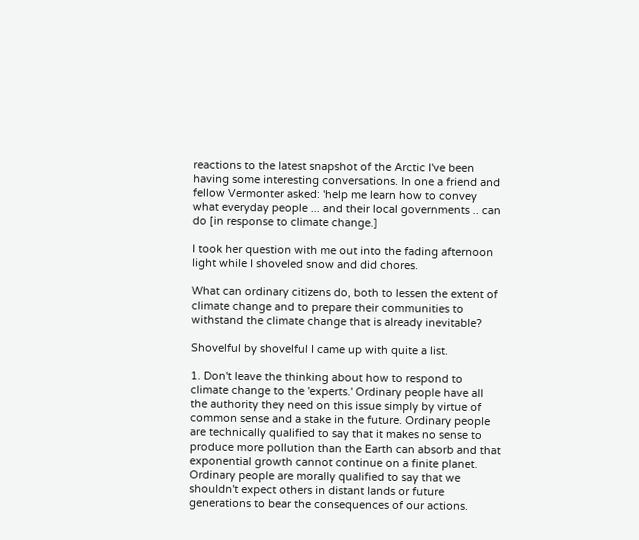reactions to the latest snapshot of the Arctic I've been having some interesting conversations. In one a friend and fellow Vermonter asked: 'help me learn how to convey what everyday people ... and their local governments .. can do [in response to climate change.]

I took her question with me out into the fading afternoon light while I shoveled snow and did chores.

What can ordinary citizens do, both to lessen the extent of climate change and to prepare their communities to withstand the climate change that is already inevitable?

Shovelful by shovelful I came up with quite a list.

1. Don't leave the thinking about how to respond to climate change to the 'experts.' Ordinary people have all the authority they need on this issue simply by virtue of common sense and a stake in the future. Ordinary people are technically qualified to say that it makes no sense to produce more pollution than the Earth can absorb and that exponential growth cannot continue on a finite planet. Ordinary people are morally qualified to say that we shouldn't expect others in distant lands or future generations to bear the consequences of our actions.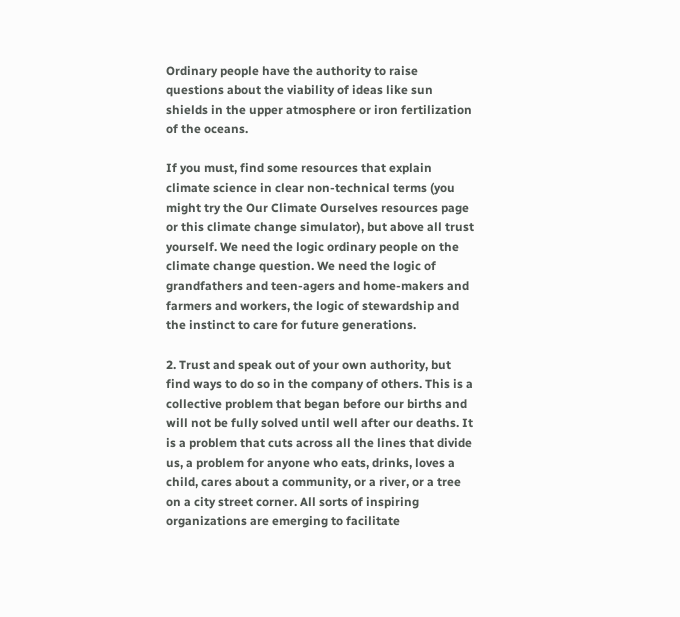Ordinary people have the authority to raise questions about the viability of ideas like sun shields in the upper atmosphere or iron fertilization of the oceans.

If you must, find some resources that explain climate science in clear non-technical terms (you might try the Our Climate Ourselves resources page or this climate change simulator), but above all trust yourself. We need the logic ordinary people on the climate change question. We need the logic of grandfathers and teen-agers and home-makers and farmers and workers, the logic of stewardship and the instinct to care for future generations.

2. Trust and speak out of your own authority, but find ways to do so in the company of others. This is a collective problem that began before our births and will not be fully solved until well after our deaths. It is a problem that cuts across all the lines that divide us, a problem for anyone who eats, drinks, loves a child, cares about a community, or a river, or a tree on a city street corner. All sorts of inspiring organizations are emerging to facilitate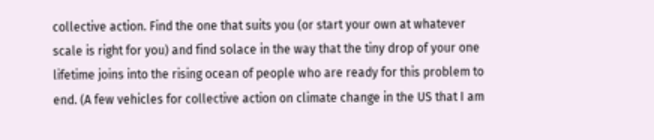collective action. Find the one that suits you (or start your own at whatever scale is right for you) and find solace in the way that the tiny drop of your one lifetime joins into the rising ocean of people who are ready for this problem to end. (A few vehicles for collective action on climate change in the US that I am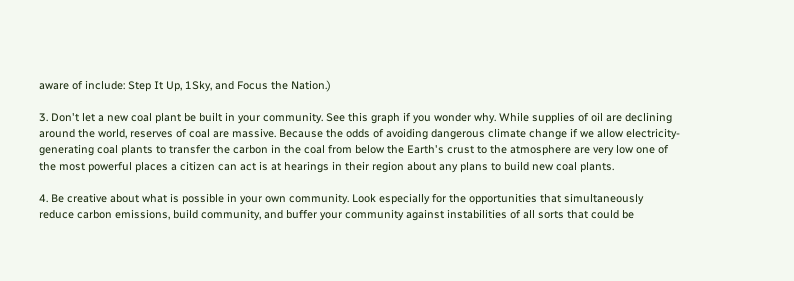aware of include: Step It Up, 1Sky, and Focus the Nation.)

3. Don't let a new coal plant be built in your community. See this graph if you wonder why. While supplies of oil are declining around the world, reserves of coal are massive. Because the odds of avoiding dangerous climate change if we allow electricity-generating coal plants to transfer the carbon in the coal from below the Earth's crust to the atmosphere are very low one of the most powerful places a citizen can act is at hearings in their region about any plans to build new coal plants.

4. Be creative about what is possible in your own community. Look especially for the opportunities that simultaneously reduce carbon emissions, build community, and buffer your community against instabilities of all sorts that could be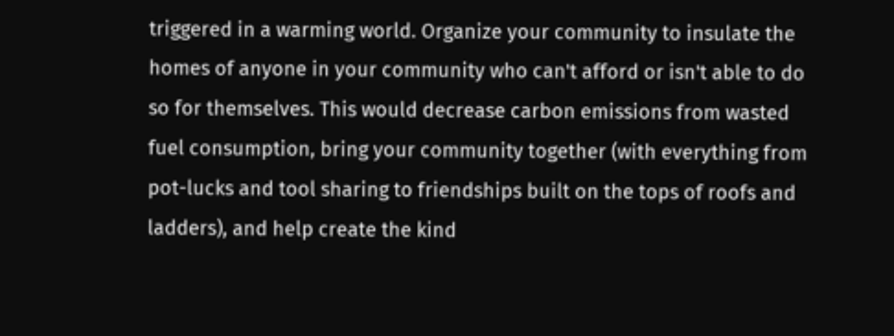triggered in a warming world. Organize your community to insulate the homes of anyone in your community who can't afford or isn't able to do so for themselves. This would decrease carbon emissions from wasted fuel consumption, bring your community together (with everything from pot-lucks and tool sharing to friendships built on the tops of roofs and ladders), and help create the kind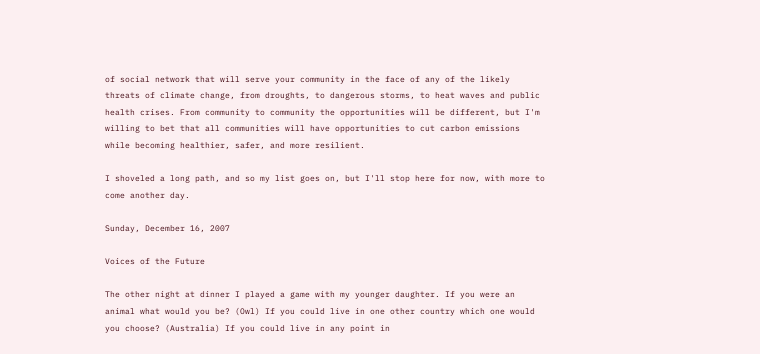of social network that will serve your community in the face of any of the likely threats of climate change, from droughts, to dangerous storms, to heat waves and public health crises. From community to community the opportunities will be different, but I'm willing to bet that all communities will have opportunities to cut carbon emissions while becoming healthier, safer, and more resilient.

I shoveled a long path, and so my list goes on, but I'll stop here for now, with more to come another day.

Sunday, December 16, 2007

Voices of the Future

The other night at dinner I played a game with my younger daughter. If you were an animal what would you be? (Owl) If you could live in one other country which one would you choose? (Australia) If you could live in any point in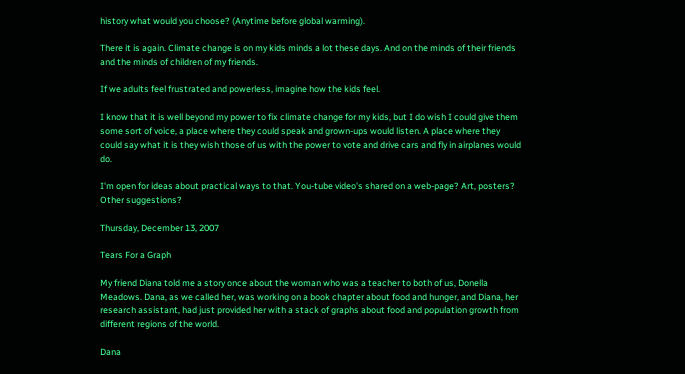history what would you choose? (Anytime before global warming).

There it is again. Climate change is on my kids minds a lot these days. And on the minds of their friends and the minds of children of my friends.

If we adults feel frustrated and powerless, imagine how the kids feel.

I know that it is well beyond my power to fix climate change for my kids, but I do wish I could give them some sort of voice, a place where they could speak and grown-ups would listen. A place where they could say what it is they wish those of us with the power to vote and drive cars and fly in airplanes would do.

I'm open for ideas about practical ways to that. You-tube video's shared on a web-page? Art, posters? Other suggestions?

Thursday, December 13, 2007

Tears For a Graph

My friend Diana told me a story once about the woman who was a teacher to both of us, Donella Meadows. Dana, as we called her, was working on a book chapter about food and hunger, and Diana, her research assistant, had just provided her with a stack of graphs about food and population growth from different regions of the world.

Dana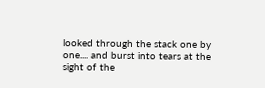looked through the stack one by one.... and burst into tears at the sight of the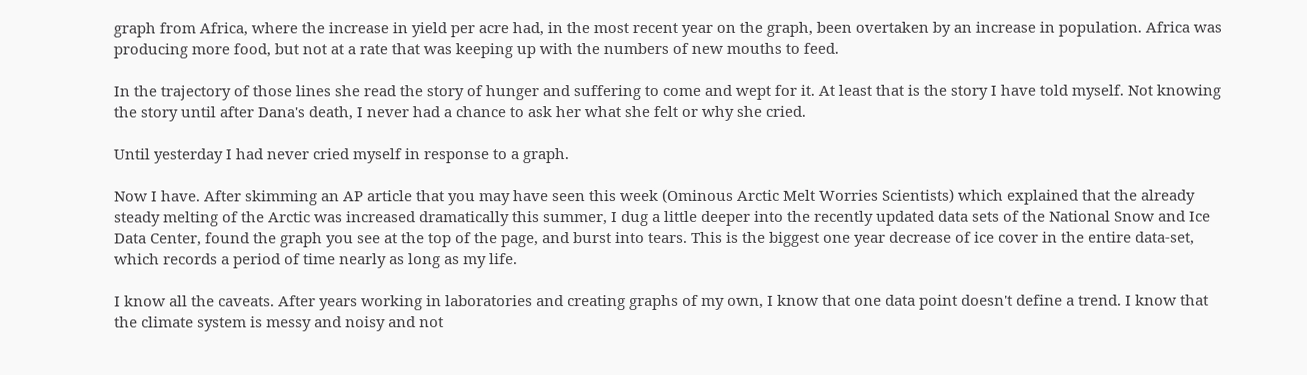graph from Africa, where the increase in yield per acre had, in the most recent year on the graph, been overtaken by an increase in population. Africa was producing more food, but not at a rate that was keeping up with the numbers of new mouths to feed.

In the trajectory of those lines she read the story of hunger and suffering to come and wept for it. At least that is the story I have told myself. Not knowing the story until after Dana's death, I never had a chance to ask her what she felt or why she cried.

Until yesterday I had never cried myself in response to a graph.

Now I have. After skimming an AP article that you may have seen this week (Ominous Arctic Melt Worries Scientists) which explained that the already steady melting of the Arctic was increased dramatically this summer, I dug a little deeper into the recently updated data sets of the National Snow and Ice Data Center, found the graph you see at the top of the page, and burst into tears. This is the biggest one year decrease of ice cover in the entire data-set, which records a period of time nearly as long as my life.

I know all the caveats. After years working in laboratories and creating graphs of my own, I know that one data point doesn't define a trend. I know that the climate system is messy and noisy and not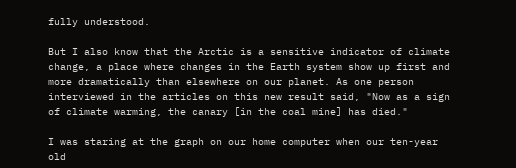fully understood.

But I also know that the Arctic is a sensitive indicator of climate change, a place where changes in the Earth system show up first and more dramatically than elsewhere on our planet. As one person interviewed in the articles on this new result said, "Now as a sign of climate warming, the canary [in the coal mine] has died."

I was staring at the graph on our home computer when our ten-year old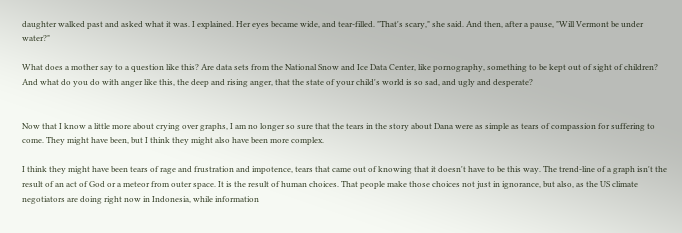daughter walked past and asked what it was. I explained. Her eyes became wide, and tear-filled. "That's scary," she said. And then, after a pause, "Will Vermont be under water?"

What does a mother say to a question like this? Are data sets from the National Snow and Ice Data Center, like pornography, something to be kept out of sight of children? And what do you do with anger like this, the deep and rising anger, that the state of your child's world is so sad, and ugly and desperate?


Now that I know a little more about crying over graphs, I am no longer so sure that the tears in the story about Dana were as simple as tears of compassion for suffering to come. They might have been, but I think they might also have been more complex.

I think they might have been tears of rage and frustration and impotence, tears that came out of knowing that it doesn't have to be this way. The trend-line of a graph isn't the result of an act of God or a meteor from outer space. It is the result of human choices. That people make those choices not just in ignorance, but also, as the US climate negotiators are doing right now in Indonesia, while information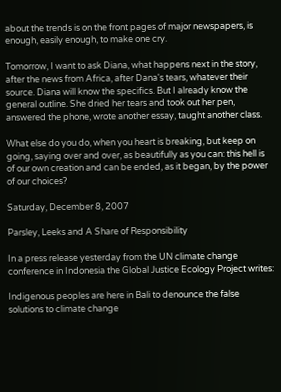about the trends is on the front pages of major newspapers, is enough, easily enough, to make one cry.

Tomorrow, I want to ask Diana, what happens next in the story, after the news from Africa, after Dana's tears, whatever their source. Diana will know the specifics. But I already know the general outline. She dried her tears and took out her pen, answered the phone, wrote another essay, taught another class.

What else do you do, when you heart is breaking, but keep on going, saying over and over, as beautifully as you can: this hell is of our own creation and can be ended, as it began, by the power of our choices?

Saturday, December 8, 2007

Parsley, Leeks and A Share of Responsibility

In a press release yesterday from the UN climate change conference in Indonesia the Global Justice Ecology Project writes:

Indigenous peoples are here in Bali to denounce the false solutions to climate change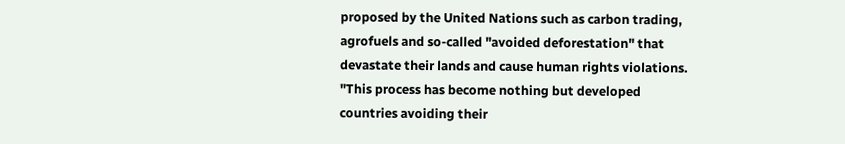proposed by the United Nations such as carbon trading, agrofuels and so-called "avoided deforestation" that devastate their lands and cause human rights violations. "This process has become nothing but developed countries avoiding their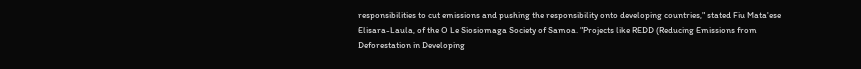responsibilities to cut emissions and pushing the responsibility onto developing countries," stated Fiu Mata'ese Elisara-Laula, of the O Le Siosiomaga Society of Samoa. "Projects like REDD (Reducing Emissions from Deforestation in Developing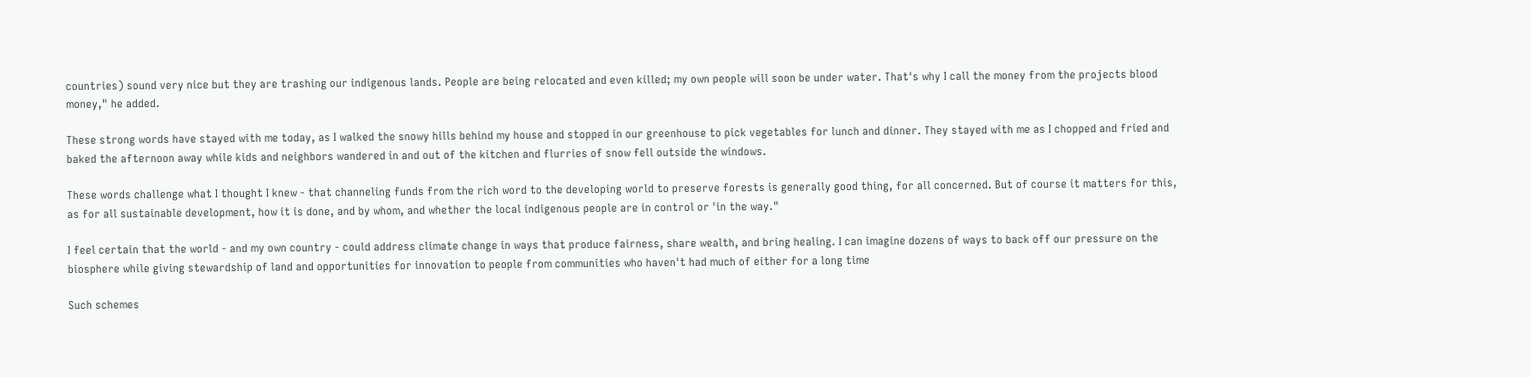countries) sound very nice but they are trashing our indigenous lands. People are being relocated and even killed; my own people will soon be under water. That's why I call the money from the projects blood money," he added.

These strong words have stayed with me today, as I walked the snowy hills behind my house and stopped in our greenhouse to pick vegetables for lunch and dinner. They stayed with me as I chopped and fried and baked the afternoon away while kids and neighbors wandered in and out of the kitchen and flurries of snow fell outside the windows.

These words challenge what I thought I knew - that channeling funds from the rich word to the developing world to preserve forests is generally good thing, for all concerned. But of course it matters for this, as for all sustainable development, how it is done, and by whom, and whether the local indigenous people are in control or 'in the way."

I feel certain that the world - and my own country - could address climate change in ways that produce fairness, share wealth, and bring healing. I can imagine dozens of ways to back off our pressure on the biosphere while giving stewardship of land and opportunities for innovation to people from communities who haven't had much of either for a long time

Such schemes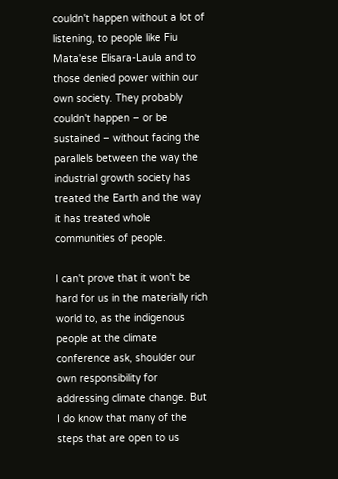couldn't happen without a lot of listening, to people like Fiu Mata'ese Elisara-Laula and to those denied power within our own society. They probably couldn't happen – or be sustained – without facing the parallels between the way the industrial growth society has treated the Earth and the way it has treated whole communities of people.

I can't prove that it won't be hard for us in the materially rich world to, as the indigenous people at the climate conference ask, shoulder our own responsibility for addressing climate change. But I do know that many of the steps that are open to us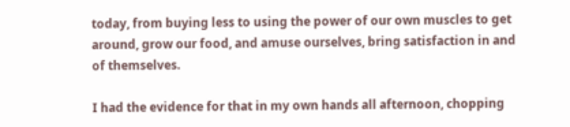today, from buying less to using the power of our own muscles to get around, grow our food, and amuse ourselves, bring satisfaction in and of themselves.

I had the evidence for that in my own hands all afternoon, chopping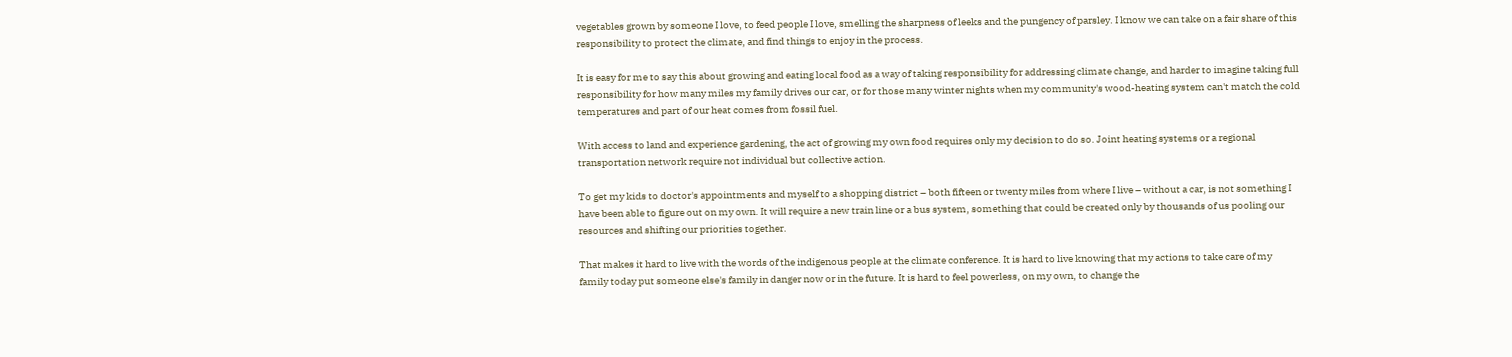vegetables grown by someone I love, to feed people I love, smelling the sharpness of leeks and the pungency of parsley. I know we can take on a fair share of this responsibility to protect the climate, and find things to enjoy in the process.

It is easy for me to say this about growing and eating local food as a way of taking responsibility for addressing climate change, and harder to imagine taking full responsibility for how many miles my family drives our car, or for those many winter nights when my community's wood-heating system can't match the cold temperatures and part of our heat comes from fossil fuel.

With access to land and experience gardening, the act of growing my own food requires only my decision to do so. Joint heating systems or a regional transportation network require not individual but collective action.

To get my kids to doctor's appointments and myself to a shopping district – both fifteen or twenty miles from where I live – without a car, is not something I have been able to figure out on my own. It will require a new train line or a bus system, something that could be created only by thousands of us pooling our resources and shifting our priorities together.

That makes it hard to live with the words of the indigenous people at the climate conference. It is hard to live knowing that my actions to take care of my family today put someone else's family in danger now or in the future. It is hard to feel powerless, on my own, to change the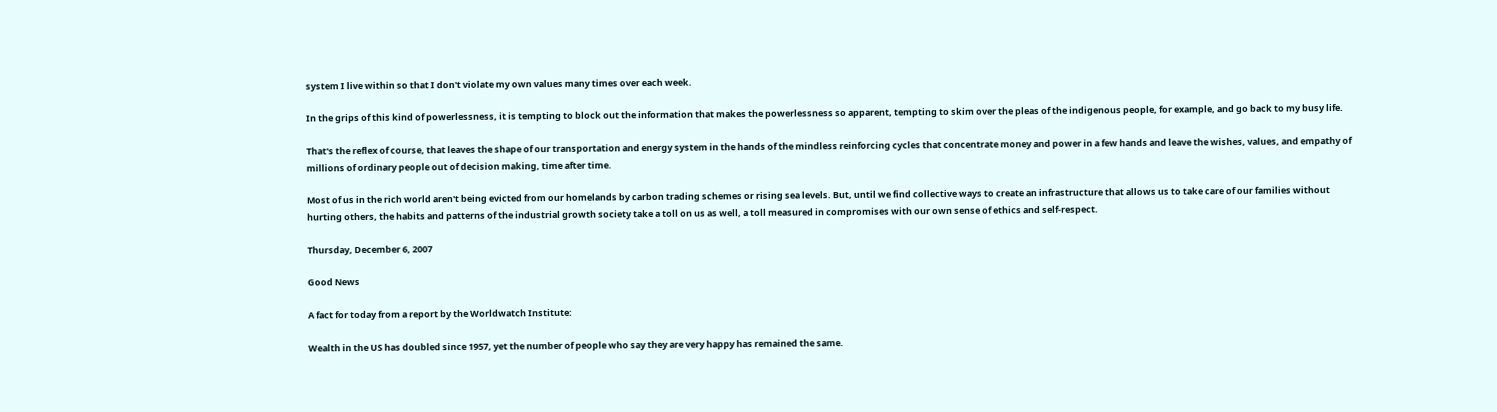system I live within so that I don't violate my own values many times over each week.

In the grips of this kind of powerlessness, it is tempting to block out the information that makes the powerlessness so apparent, tempting to skim over the pleas of the indigenous people, for example, and go back to my busy life.

That's the reflex of course, that leaves the shape of our transportation and energy system in the hands of the mindless reinforcing cycles that concentrate money and power in a few hands and leave the wishes, values, and empathy of millions of ordinary people out of decision making, time after time.

Most of us in the rich world aren't being evicted from our homelands by carbon trading schemes or rising sea levels. But, until we find collective ways to create an infrastructure that allows us to take care of our families without hurting others, the habits and patterns of the industrial growth society take a toll on us as well, a toll measured in compromises with our own sense of ethics and self-respect.

Thursday, December 6, 2007

Good News

A fact for today from a report by the Worldwatch Institute:

Wealth in the US has doubled since 1957, yet the number of people who say they are very happy has remained the same.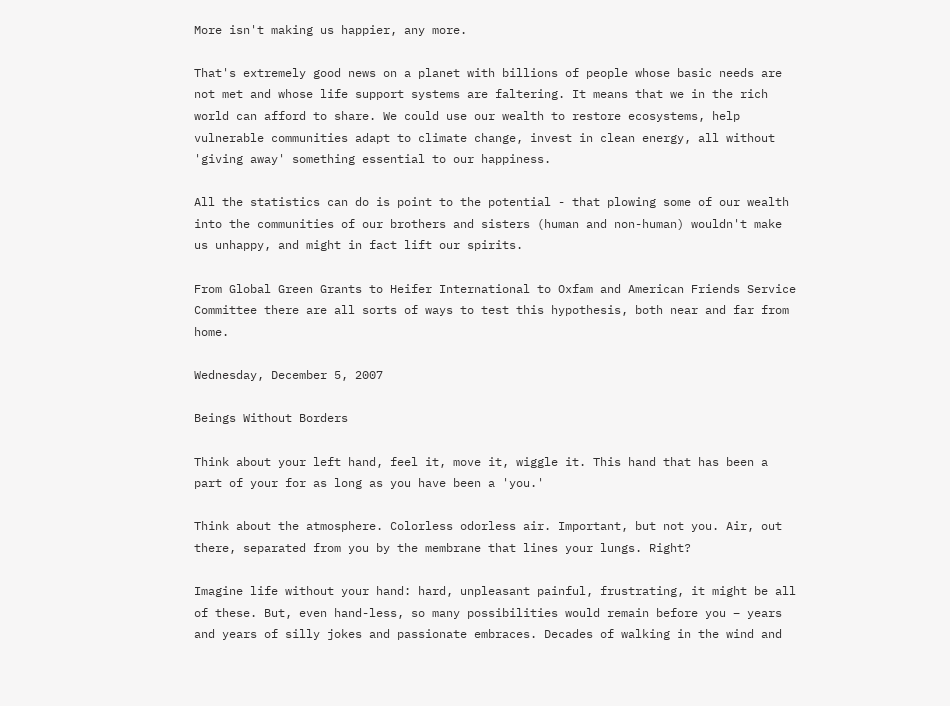More isn't making us happier, any more.

That's extremely good news on a planet with billions of people whose basic needs are not met and whose life support systems are faltering. It means that we in the rich world can afford to share. We could use our wealth to restore ecosystems, help vulnerable communities adapt to climate change, invest in clean energy, all without 'giving away' something essential to our happiness.

All the statistics can do is point to the potential - that plowing some of our wealth into the communities of our brothers and sisters (human and non-human) wouldn't make us unhappy, and might in fact lift our spirits.

From Global Green Grants to Heifer International to Oxfam and American Friends Service Committee there are all sorts of ways to test this hypothesis, both near and far from home.

Wednesday, December 5, 2007

Beings Without Borders

Think about your left hand, feel it, move it, wiggle it. This hand that has been a part of your for as long as you have been a 'you.'

Think about the atmosphere. Colorless odorless air. Important, but not you. Air, out there, separated from you by the membrane that lines your lungs. Right?

Imagine life without your hand: hard, unpleasant painful, frustrating, it might be all of these. But, even hand-less, so many possibilities would remain before you – years and years of silly jokes and passionate embraces. Decades of walking in the wind and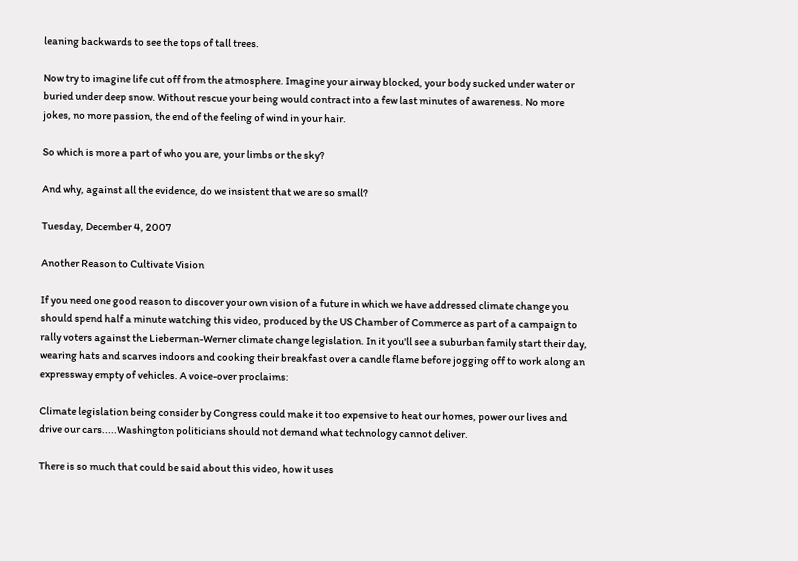leaning backwards to see the tops of tall trees.

Now try to imagine life cut off from the atmosphere. Imagine your airway blocked, your body sucked under water or buried under deep snow. Without rescue your being would contract into a few last minutes of awareness. No more jokes, no more passion, the end of the feeling of wind in your hair.

So which is more a part of who you are, your limbs or the sky?

And why, against all the evidence, do we insistent that we are so small?

Tuesday, December 4, 2007

Another Reason to Cultivate Vision

If you need one good reason to discover your own vision of a future in which we have addressed climate change you should spend half a minute watching this video, produced by the US Chamber of Commerce as part of a campaign to rally voters against the Lieberman-Werner climate change legislation. In it you'll see a suburban family start their day, wearing hats and scarves indoors and cooking their breakfast over a candle flame before jogging off to work along an expressway empty of vehicles. A voice-over proclaims:

Climate legislation being consider by Congress could make it too expensive to heat our homes, power our lives and drive our cars.....Washington politicians should not demand what technology cannot deliver.

There is so much that could be said about this video, how it uses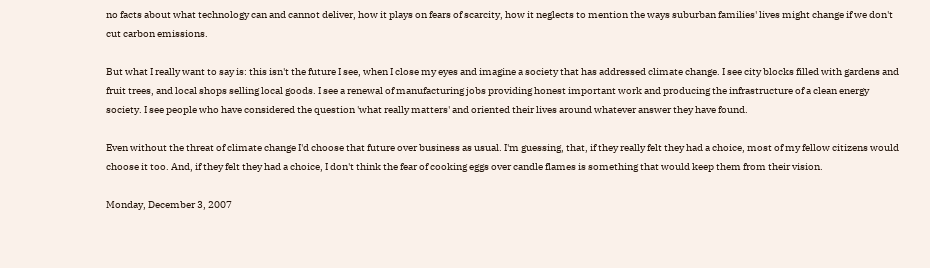no facts about what technology can and cannot deliver, how it plays on fears of scarcity, how it neglects to mention the ways suburban families' lives might change if we don't cut carbon emissions.

But what I really want to say is: this isn't the future I see, when I close my eyes and imagine a society that has addressed climate change. I see city blocks filled with gardens and fruit trees, and local shops selling local goods. I see a renewal of manufacturing jobs providing honest important work and producing the infrastructure of a clean energy society. I see people who have considered the question 'what really matters' and oriented their lives around whatever answer they have found.

Even without the threat of climate change I'd choose that future over business as usual. I'm guessing, that, if they really felt they had a choice, most of my fellow citizens would choose it too. And, if they felt they had a choice, I don't think the fear of cooking eggs over candle flames is something that would keep them from their vision.

Monday, December 3, 2007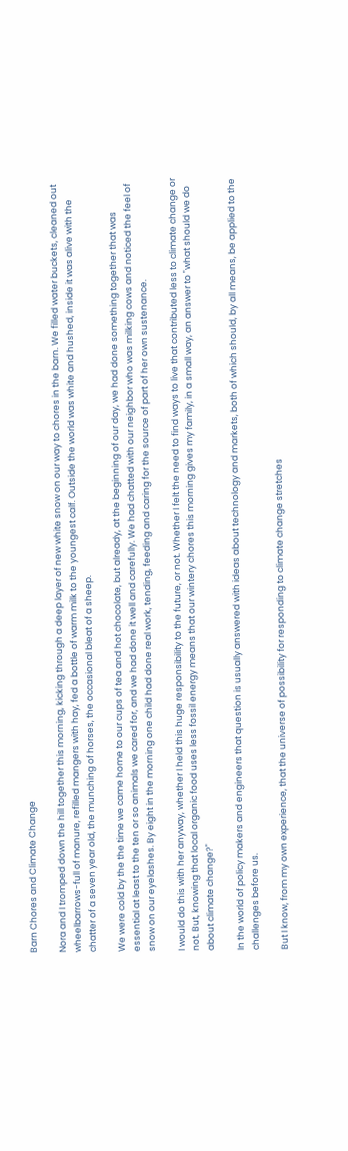Barn Chores and Climate Change

Nora and I tromped down the hill together this morning, kicking through a deep layer of new white snow on our way to chores in the barn. We filled water buckets, cleaned out wheelbarrows-full of manure, refilled mangers with hay, fed a bottle of warm milk to the youngest calf. Outside the world was white and hushed, inside it was alive with the chatter of a seven year old, the munching of horses, the occasional bleat of a sheep.

We were cold by the the time we came home to our cups of tea and hot chocolate, but already, at the beginning of our day, we had done something together that was essential at least to the ten or so animals we cared for, and we had done it well and carefully. We had chatted with our neighbor who was milking cows and noticed the feel of snow on our eyelashes. By eight in the morning one child had done real work, tending, feeding and caring for the source of part of her own sustenance.

I would do this with her anyway, whether I held this huge responsibility to the future, or not. Whether I felt the need to find ways to live that contributed less to climate change or not. But, knowing that local organic food uses less fossil energy means that our wintery chores this morning gives my family, in a small way, an answer to "what should we do about climate change?"

In the world of policy makers and engineers that question is usually answered with ideas about technology and markets, both of which should, by all means, be applied to the challenges before us.

But I know, from my own experience, that the universe of possibility for responding to climate change stretches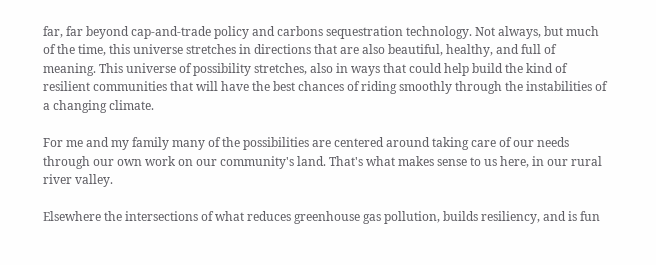far, far beyond cap-and-trade policy and carbons sequestration technology. Not always, but much of the time, this universe stretches in directions that are also beautiful, healthy, and full of meaning. This universe of possibility stretches, also in ways that could help build the kind of resilient communities that will have the best chances of riding smoothly through the instabilities of a changing climate.

For me and my family many of the possibilities are centered around taking care of our needs through our own work on our community's land. That's what makes sense to us here, in our rural river valley.

Elsewhere the intersections of what reduces greenhouse gas pollution, builds resiliency, and is fun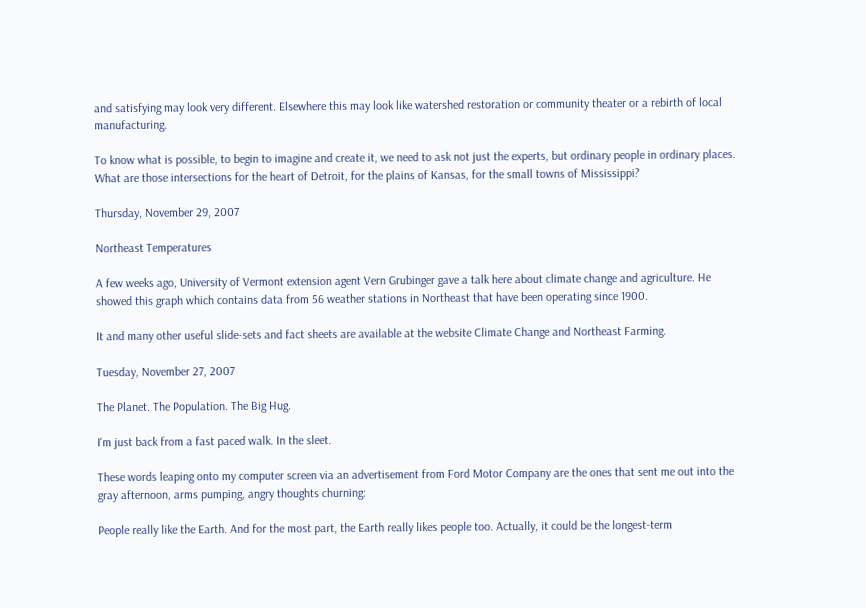and satisfying may look very different. Elsewhere this may look like watershed restoration or community theater or a rebirth of local manufacturing.

To know what is possible, to begin to imagine and create it, we need to ask not just the experts, but ordinary people in ordinary places. What are those intersections for the heart of Detroit, for the plains of Kansas, for the small towns of Mississippi?

Thursday, November 29, 2007

Northeast Temperatures

A few weeks ago, University of Vermont extension agent Vern Grubinger gave a talk here about climate change and agriculture. He showed this graph which contains data from 56 weather stations in Northeast that have been operating since 1900.

It and many other useful slide-sets and fact sheets are available at the website Climate Change and Northeast Farming.

Tuesday, November 27, 2007

The Planet. The Population. The Big Hug.

I'm just back from a fast paced walk. In the sleet.

These words leaping onto my computer screen via an advertisement from Ford Motor Company are the ones that sent me out into the gray afternoon, arms pumping, angry thoughts churning:

People really like the Earth. And for the most part, the Earth really likes people too. Actually, it could be the longest-term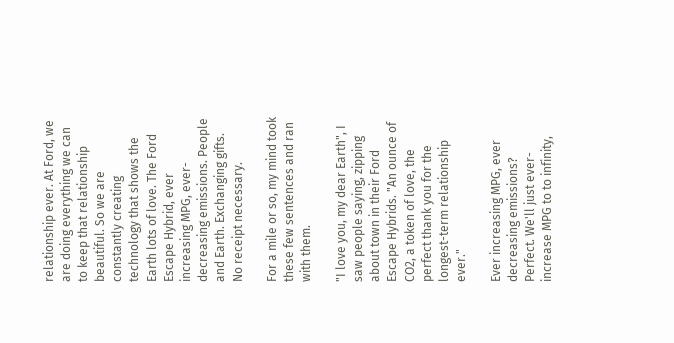relationship ever. At Ford, we are doing everything we can to keep that relationship beautiful. So we are constantly creating technology that shows the Earth lots of love. The Ford Escape Hybrid, ever increasing MPG, ever-decreasing emissions. People and Earth. Exchanging gifts. No receipt necessary.

For a mile or so, my mind took these few sentences and ran with them.

"I love you, my dear Earth", I saw people saying, zipping about town in their Ford Escape Hybrids. "An ounce of CO2, a token of love, the perfect thank you for the longest-term relationship ever."

Ever increasing MPG, ever decreasing emissions? Perfect. We'll just ever-increase MPG to to infinity,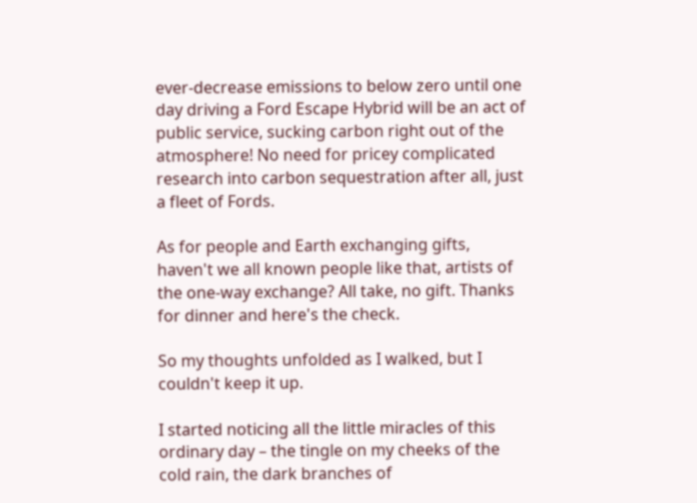ever-decrease emissions to below zero until one day driving a Ford Escape Hybrid will be an act of public service, sucking carbon right out of the atmosphere! No need for pricey complicated research into carbon sequestration after all, just a fleet of Fords.

As for people and Earth exchanging gifts, haven't we all known people like that, artists of the one-way exchange? All take, no gift. Thanks for dinner and here's the check.

So my thoughts unfolded as I walked, but I couldn't keep it up.

I started noticing all the little miracles of this ordinary day – the tingle on my cheeks of the cold rain, the dark branches of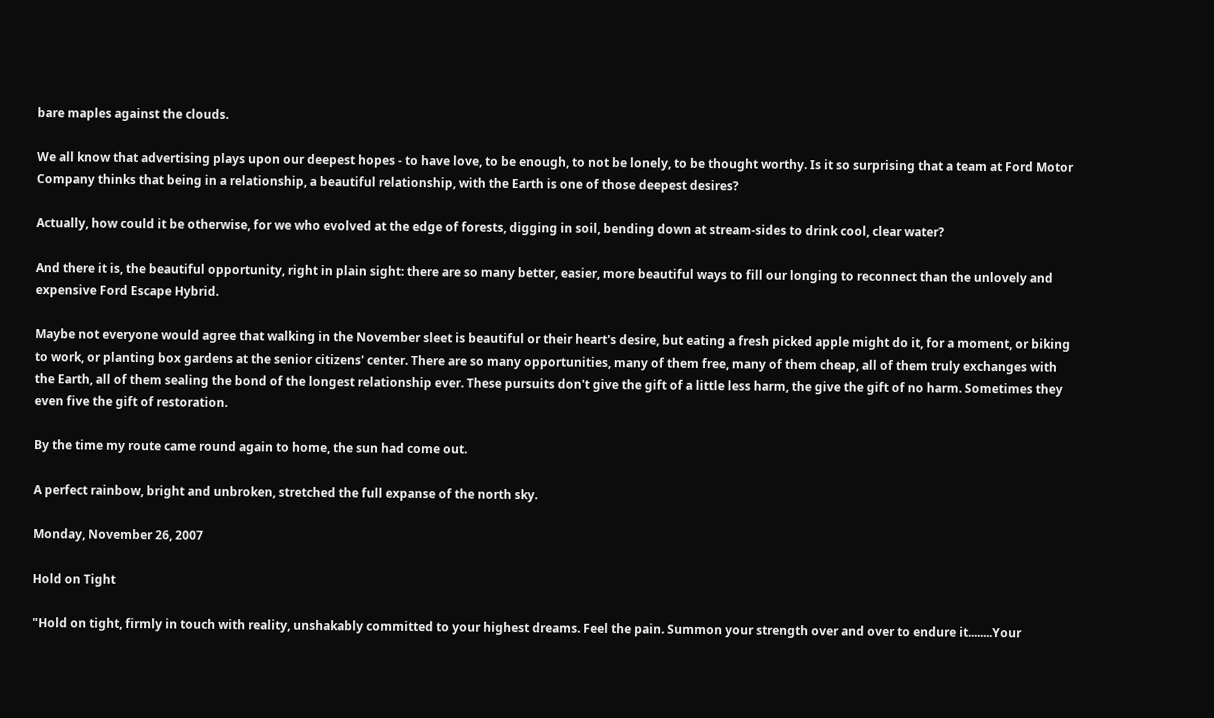bare maples against the clouds.

We all know that advertising plays upon our deepest hopes - to have love, to be enough, to not be lonely, to be thought worthy. Is it so surprising that a team at Ford Motor Company thinks that being in a relationship, a beautiful relationship, with the Earth is one of those deepest desires?

Actually, how could it be otherwise, for we who evolved at the edge of forests, digging in soil, bending down at stream-sides to drink cool, clear water?

And there it is, the beautiful opportunity, right in plain sight: there are so many better, easier, more beautiful ways to fill our longing to reconnect than the unlovely and expensive Ford Escape Hybrid.

Maybe not everyone would agree that walking in the November sleet is beautiful or their heart's desire, but eating a fresh picked apple might do it, for a moment, or biking to work, or planting box gardens at the senior citizens' center. There are so many opportunities, many of them free, many of them cheap, all of them truly exchanges with the Earth, all of them sealing the bond of the longest relationship ever. These pursuits don't give the gift of a little less harm, the give the gift of no harm. Sometimes they even five the gift of restoration.

By the time my route came round again to home, the sun had come out.

A perfect rainbow, bright and unbroken, stretched the full expanse of the north sky.

Monday, November 26, 2007

Hold on Tight

"Hold on tight, firmly in touch with reality, unshakably committed to your highest dreams. Feel the pain. Summon your strength over and over to endure it........Your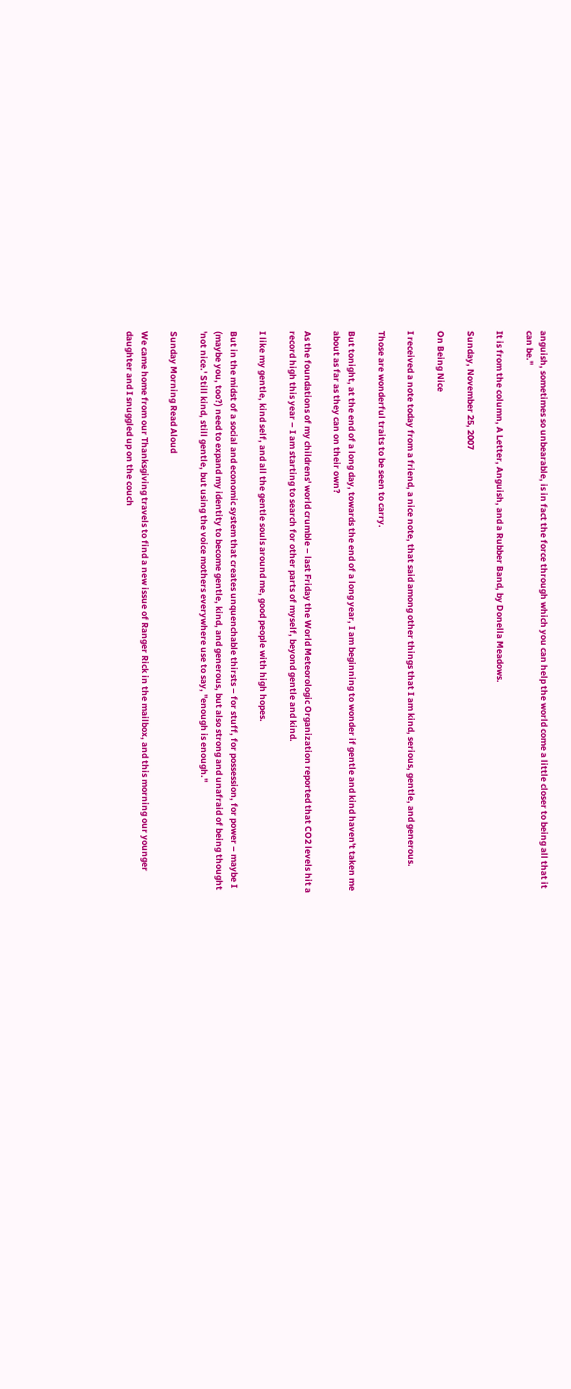anguish, sometimes so unbearable, is in fact the force through which you can help the world come a little closer to being all that it can be."

It is from the column, A Letter, Anguish, and a Rubber Band, by Donella Meadows.

Sunday, November 25, 2007

On Being Nice

I received a note today from a friend, a nice note, that said among other things that I am kind, serious, gentle, and generous.

Those are wonderful traits to be seen to carry.

But tonight, at the end of a long day, towards the end of a long year, I am beginning to wonder if gentle and kind haven't taken me about as far as they can on their own?

As the foundations of my childrens' world crumble – last Friday the World Meteorologic Organization reported that CO2 levels hit a record high this year – I am starting to search for other parts of myself, beyond gentle and kind.

I like my gentle, kind self, and all the gentle souls around me, good people with high hopes.

But in the midst of a social and economic system that creates unquenchable thirsts – for stuff, for possession, for power – maybe I (maybe you, too?) need to expand my identity to become gentle, kind, and generous, but also strong and unafraid of being thought 'not nice.' Still kind, still gentle, but using the voice mothers everywhere use to say, "enough is enough."

Sunday Morning Read Aloud

We came home from our Thanksgiving travels to find a new issue of Ranger Rick in the mailbox, and this morning our younger daughter and I snuggled up on the couch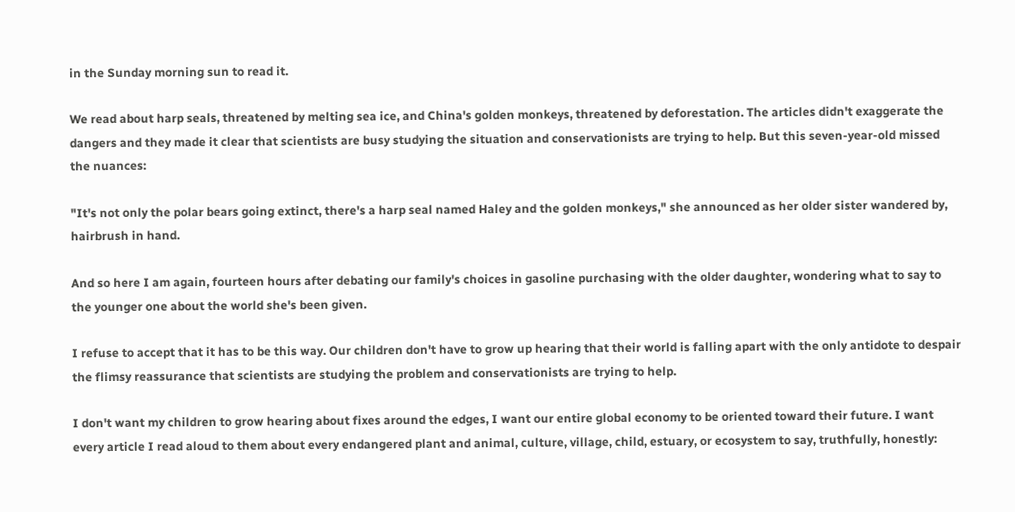in the Sunday morning sun to read it.

We read about harp seals, threatened by melting sea ice, and China's golden monkeys, threatened by deforestation. The articles didn't exaggerate the dangers and they made it clear that scientists are busy studying the situation and conservationists are trying to help. But this seven-year-old missed the nuances:

"It's not only the polar bears going extinct, there's a harp seal named Haley and the golden monkeys," she announced as her older sister wandered by, hairbrush in hand.

And so here I am again, fourteen hours after debating our family's choices in gasoline purchasing with the older daughter, wondering what to say to the younger one about the world she's been given.

I refuse to accept that it has to be this way. Our children don't have to grow up hearing that their world is falling apart with the only antidote to despair the flimsy reassurance that scientists are studying the problem and conservationists are trying to help.

I don't want my children to grow hearing about fixes around the edges, I want our entire global economy to be oriented toward their future. I want every article I read aloud to them about every endangered plant and animal, culture, village, child, estuary, or ecosystem to say, truthfully, honestly: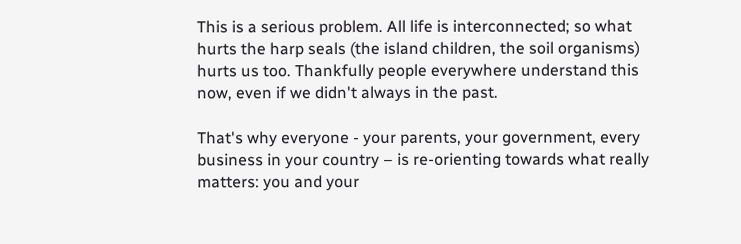This is a serious problem. All life is interconnected; so what hurts the harp seals (the island children, the soil organisms) hurts us too. Thankfully people everywhere understand this now, even if we didn't always in the past.

That's why everyone - your parents, your government, every business in your country – is re-orienting towards what really matters: you and your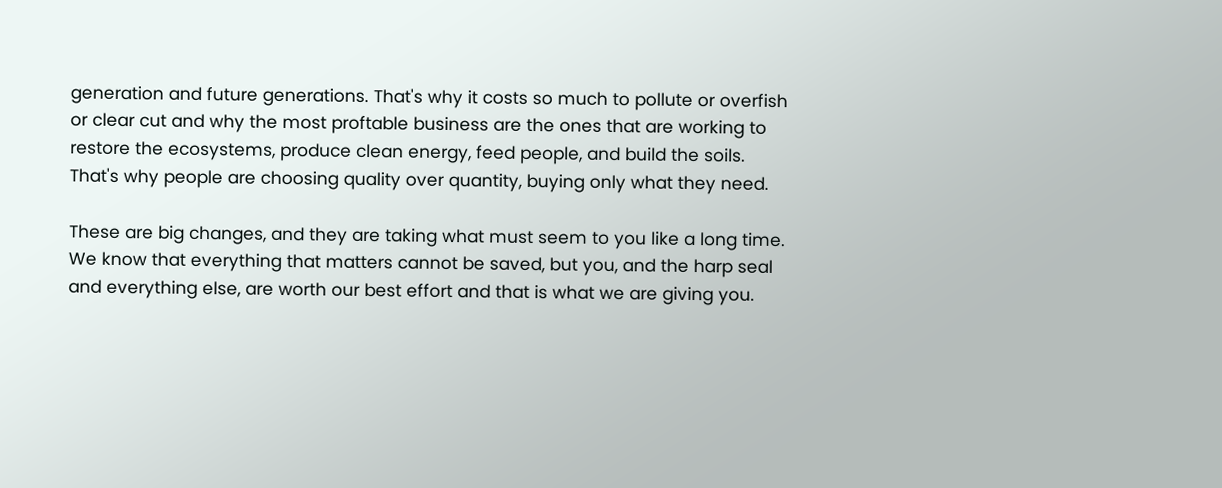generation and future generations. That's why it costs so much to pollute or overfish or clear cut and why the most proftable business are the ones that are working to restore the ecosystems, produce clean energy, feed people, and build the soils. That's why people are choosing quality over quantity, buying only what they need.

These are big changes, and they are taking what must seem to you like a long time. We know that everything that matters cannot be saved, but you, and the harp seal and everything else, are worth our best effort and that is what we are giving you.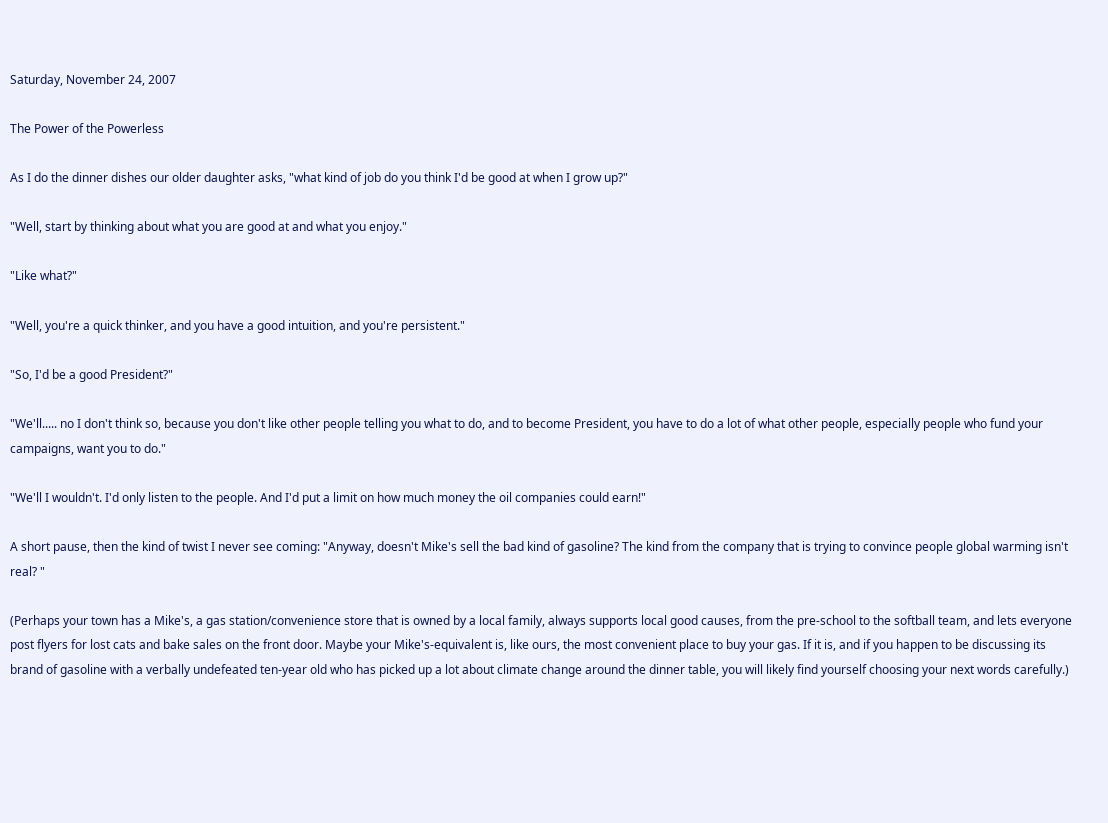Saturday, November 24, 2007

The Power of the Powerless

As I do the dinner dishes our older daughter asks, "what kind of job do you think I'd be good at when I grow up?"

"Well, start by thinking about what you are good at and what you enjoy."

"Like what?"

"Well, you're a quick thinker, and you have a good intuition, and you're persistent."

"So, I'd be a good President?"

"We'll..... no I don't think so, because you don't like other people telling you what to do, and to become President, you have to do a lot of what other people, especially people who fund your campaigns, want you to do."

"We'll I wouldn't. I'd only listen to the people. And I'd put a limit on how much money the oil companies could earn!"

A short pause, then the kind of twist I never see coming: "Anyway, doesn't Mike's sell the bad kind of gasoline? The kind from the company that is trying to convince people global warming isn't real? "

(Perhaps your town has a Mike's, a gas station/convenience store that is owned by a local family, always supports local good causes, from the pre-school to the softball team, and lets everyone post flyers for lost cats and bake sales on the front door. Maybe your Mike's-equivalent is, like ours, the most convenient place to buy your gas. If it is, and if you happen to be discussing its brand of gasoline with a verbally undefeated ten-year old who has picked up a lot about climate change around the dinner table, you will likely find yourself choosing your next words carefully.)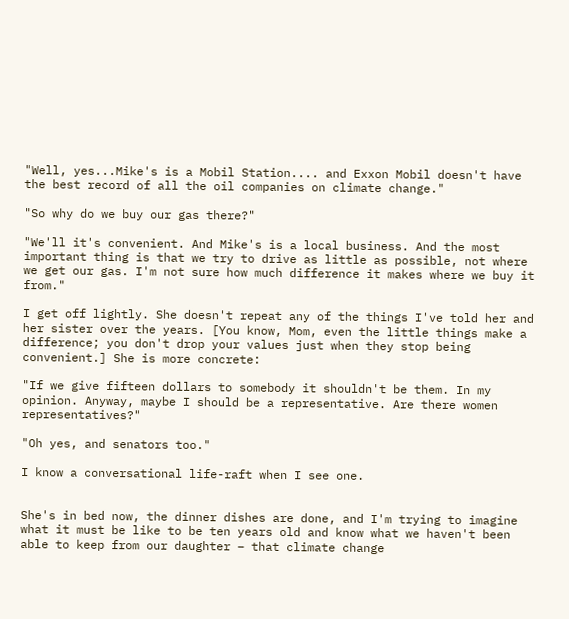"Well, yes...Mike's is a Mobil Station.... and Exxon Mobil doesn't have the best record of all the oil companies on climate change."

"So why do we buy our gas there?"

"We'll it's convenient. And Mike's is a local business. And the most important thing is that we try to drive as little as possible, not where we get our gas. I'm not sure how much difference it makes where we buy it from."

I get off lightly. She doesn't repeat any of the things I've told her and her sister over the years. [You know, Mom, even the little things make a difference; you don't drop your values just when they stop being convenient.] She is more concrete:

"If we give fifteen dollars to somebody it shouldn't be them. In my opinion. Anyway, maybe I should be a representative. Are there women representatives?"

"Oh yes, and senators too."

I know a conversational life-raft when I see one.


She's in bed now, the dinner dishes are done, and I'm trying to imagine what it must be like to be ten years old and know what we haven't been able to keep from our daughter – that climate change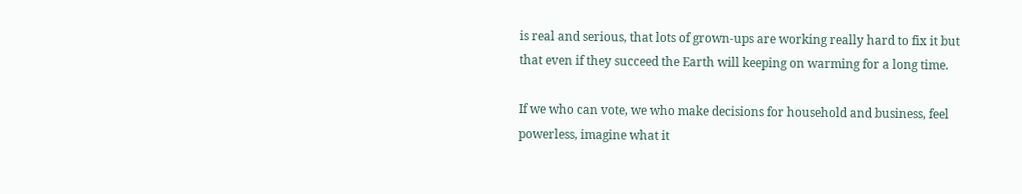is real and serious, that lots of grown-ups are working really hard to fix it but that even if they succeed the Earth will keeping on warming for a long time.

If we who can vote, we who make decisions for household and business, feel powerless, imagine what it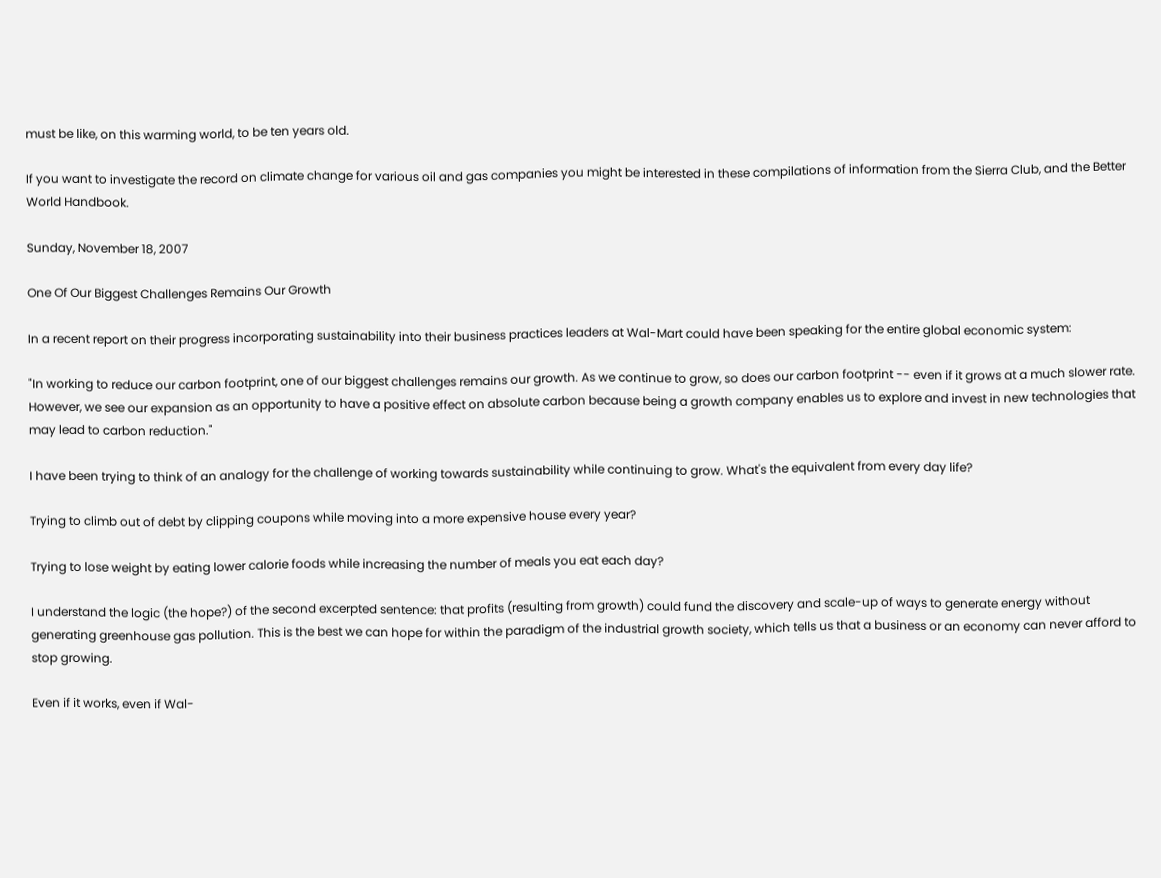must be like, on this warming world, to be ten years old.

If you want to investigate the record on climate change for various oil and gas companies you might be interested in these compilations of information from the Sierra Club, and the Better World Handbook.

Sunday, November 18, 2007

One Of Our Biggest Challenges Remains Our Growth

In a recent report on their progress incorporating sustainability into their business practices leaders at Wal-Mart could have been speaking for the entire global economic system:

"In working to reduce our carbon footprint, one of our biggest challenges remains our growth. As we continue to grow, so does our carbon footprint -- even if it grows at a much slower rate. However, we see our expansion as an opportunity to have a positive effect on absolute carbon because being a growth company enables us to explore and invest in new technologies that may lead to carbon reduction."

I have been trying to think of an analogy for the challenge of working towards sustainability while continuing to grow. What's the equivalent from every day life?

Trying to climb out of debt by clipping coupons while moving into a more expensive house every year?

Trying to lose weight by eating lower calorie foods while increasing the number of meals you eat each day?

I understand the logic (the hope?) of the second excerpted sentence: that profits (resulting from growth) could fund the discovery and scale-up of ways to generate energy without generating greenhouse gas pollution. This is the best we can hope for within the paradigm of the industrial growth society, which tells us that a business or an economy can never afford to stop growing.

Even if it works, even if Wal-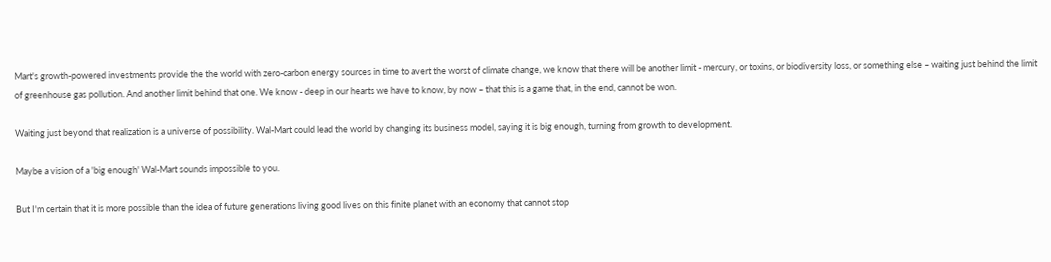Mart's growth-powered investments provide the the world with zero-carbon energy sources in time to avert the worst of climate change, we know that there will be another limit - mercury, or toxins, or biodiversity loss, or something else – waiting just behind the limit of greenhouse gas pollution. And another limit behind that one. We know - deep in our hearts we have to know, by now – that this is a game that, in the end, cannot be won.

Waiting just beyond that realization is a universe of possibility. Wal-Mart could lead the world by changing its business model, saying it is big enough, turning from growth to development.

Maybe a vision of a 'big enough' Wal-Mart sounds impossible to you.

But I'm certain that it is more possible than the idea of future generations living good lives on this finite planet with an economy that cannot stop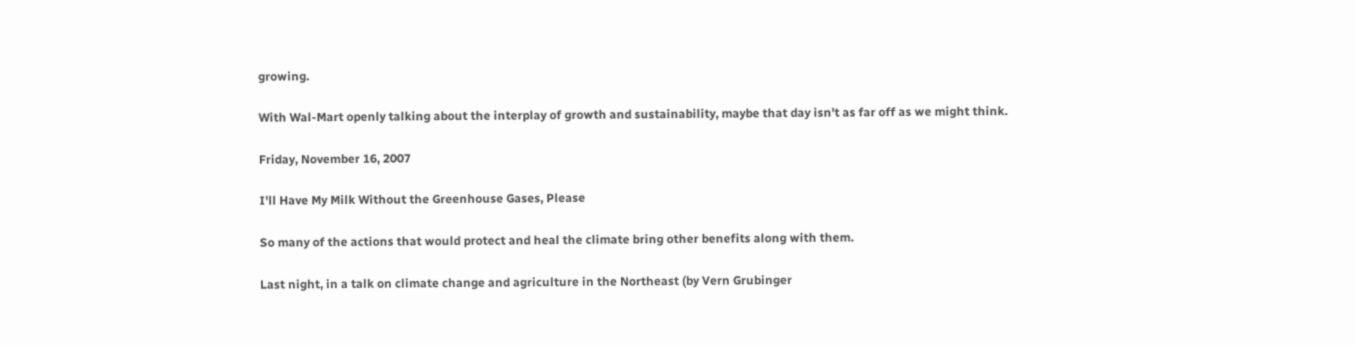growing.

With Wal-Mart openly talking about the interplay of growth and sustainability, maybe that day isn't as far off as we might think.

Friday, November 16, 2007

I'll Have My Milk Without the Greenhouse Gases, Please

So many of the actions that would protect and heal the climate bring other benefits along with them.

Last night, in a talk on climate change and agriculture in the Northeast (by Vern Grubinger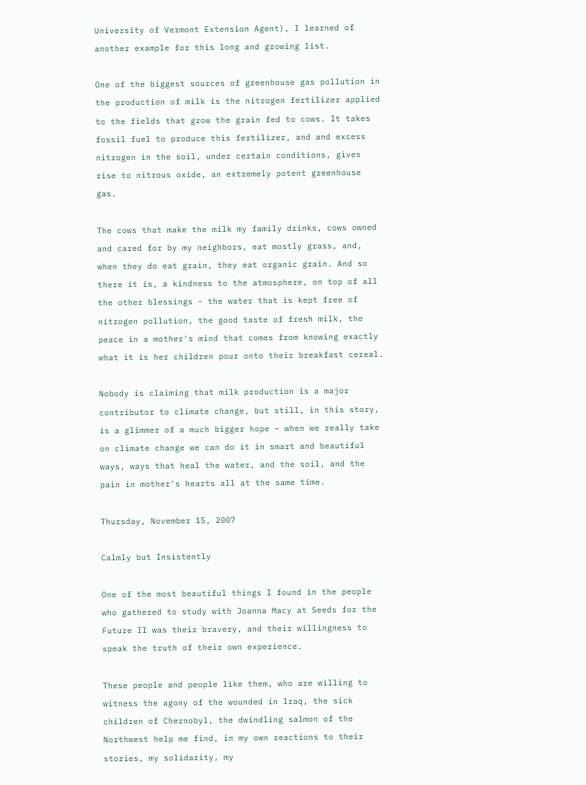University of Vermont Extension Agent), I learned of another example for this long and growing list.

One of the biggest sources of greenhouse gas pollution in the production of milk is the nitrogen fertilizer applied to the fields that grow the grain fed to cows. It takes fossil fuel to produce this fertilizer, and and excess nitrogen in the soil, under certain conditions, gives rise to nitrous oxide, an extremely potent greenhouse gas.

The cows that make the milk my family drinks, cows owned and cared for by my neighbors, eat mostly grass, and, when they do eat grain, they eat organic grain. And so there it is, a kindness to the atmosphere, on top of all the other blessings - the water that is kept free of nitrogen pollution, the good taste of fresh milk, the peace in a mother's mind that comes from knowing exactly what it is her children pour onto their breakfast cereal.

Nobody is claiming that milk production is a major contributor to climate change, but still, in this story, is a glimmer of a much bigger hope – when we really take on climate change we can do it in smart and beautiful ways, ways that heal the water, and the soil, and the pain in mother's hearts all at the same time.

Thursday, November 15, 2007

Calmly but Insistently

One of the most beautiful things I found in the people who gathered to study with Joanna Macy at Seeds for the Future II was their bravery, and their willingness to speak the truth of their own experience.

These people and people like them, who are willing to witness the agony of the wounded in Iraq, the sick children of Chernobyl, the dwindling salmon of the Northwest help me find, in my own reactions to their stories, my solidarity, my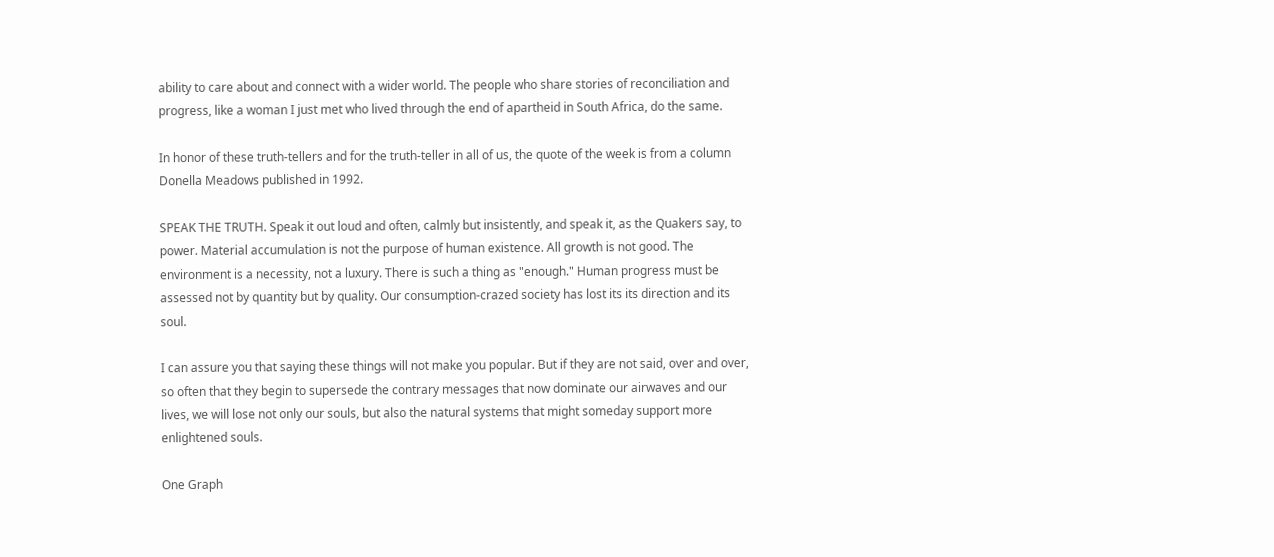ability to care about and connect with a wider world. The people who share stories of reconciliation and progress, like a woman I just met who lived through the end of apartheid in South Africa, do the same.

In honor of these truth-tellers and for the truth-teller in all of us, the quote of the week is from a column Donella Meadows published in 1992.

SPEAK THE TRUTH. Speak it out loud and often, calmly but insistently, and speak it, as the Quakers say, to power. Material accumulation is not the purpose of human existence. All growth is not good. The environment is a necessity, not a luxury. There is such a thing as "enough." Human progress must be assessed not by quantity but by quality. Our consumption-crazed society has lost its its direction and its soul.

I can assure you that saying these things will not make you popular. But if they are not said, over and over, so often that they begin to supersede the contrary messages that now dominate our airwaves and our lives, we will lose not only our souls, but also the natural systems that might someday support more enlightened souls.

One Graph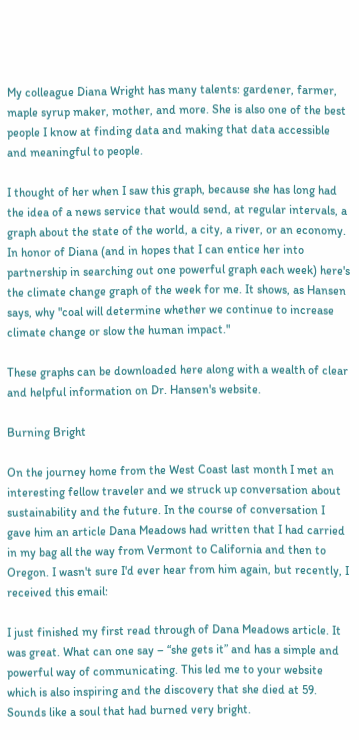My colleague Diana Wright has many talents: gardener, farmer, maple syrup maker, mother, and more. She is also one of the best people I know at finding data and making that data accessible and meaningful to people.

I thought of her when I saw this graph, because she has long had the idea of a news service that would send, at regular intervals, a graph about the state of the world, a city, a river, or an economy. In honor of Diana (and in hopes that I can entice her into partnership in searching out one powerful graph each week) here's the climate change graph of the week for me. It shows, as Hansen says, why "coal will determine whether we continue to increase climate change or slow the human impact."

These graphs can be downloaded here along with a wealth of clear and helpful information on Dr. Hansen's website.

Burning Bright

On the journey home from the West Coast last month I met an interesting fellow traveler and we struck up conversation about sustainability and the future. In the course of conversation I gave him an article Dana Meadows had written that I had carried in my bag all the way from Vermont to California and then to Oregon. I wasn't sure I'd ever hear from him again, but recently, I received this email:

I just finished my first read through of Dana Meadows article. It was great. What can one say – “she gets it” and has a simple and powerful way of communicating. This led me to your website which is also inspiring and the discovery that she died at 59. Sounds like a soul that had burned very bright.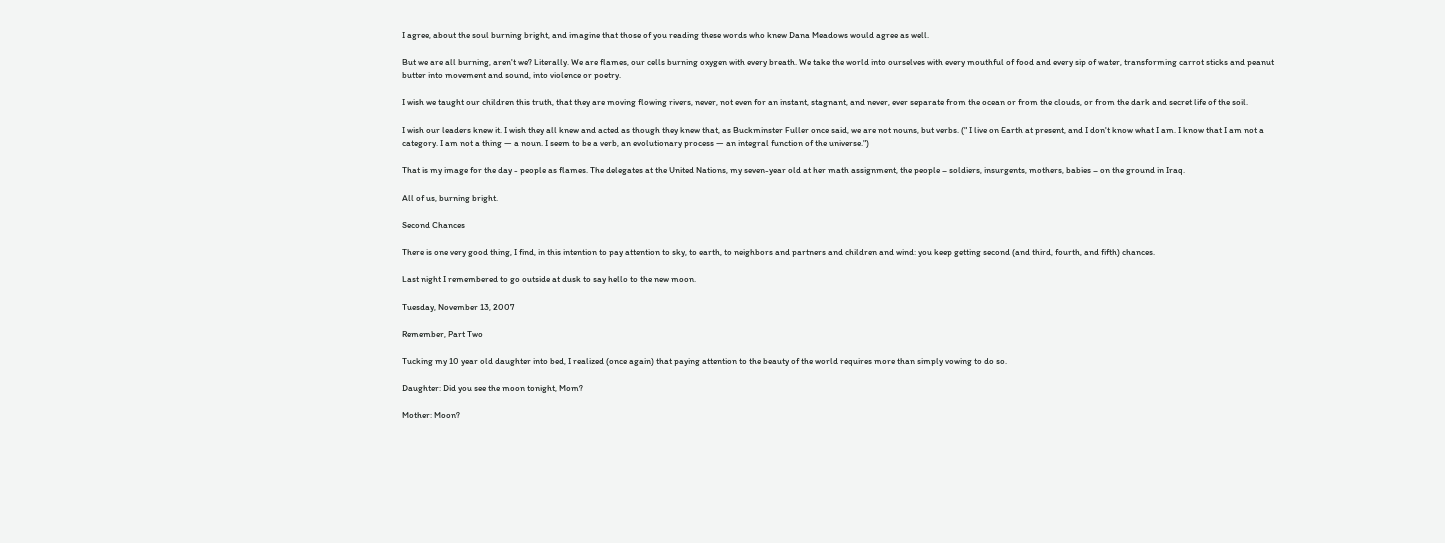I agree, about the soul burning bright, and imagine that those of you reading these words who knew Dana Meadows would agree as well.

But we are all burning, aren't we? Literally. We are flames, our cells burning oxygen with every breath. We take the world into ourselves with every mouthful of food and every sip of water, transforming carrot sticks and peanut butter into movement and sound, into violence or poetry.

I wish we taught our children this truth, that they are moving flowing rivers, never, not even for an instant, stagnant, and never, ever separate from the ocean or from the clouds, or from the dark and secret life of the soil.

I wish our leaders knew it. I wish they all knew and acted as though they knew that, as Buckminster Fuller once said, we are not nouns, but verbs. (" I live on Earth at present, and I don't know what I am. I know that I am not a category. I am not a thing — a noun. I seem to be a verb, an evolutionary process — an integral function of the universe.")

That is my image for the day - people as flames. The delegates at the United Nations, my seven-year old at her math assignment, the people – soldiers, insurgents, mothers, babies – on the ground in Iraq.

All of us, burning bright.

Second Chances

There is one very good thing, I find, in this intention to pay attention to sky, to earth, to neighbors and partners and children and wind: you keep getting second (and third, fourth, and fifth) chances.

Last night I remembered to go outside at dusk to say hello to the new moon.

Tuesday, November 13, 2007

Remember, Part Two

Tucking my 10 year old daughter into bed, I realized (once again) that paying attention to the beauty of the world requires more than simply vowing to do so.

Daughter: Did you see the moon tonight, Mom?

Mother: Moon?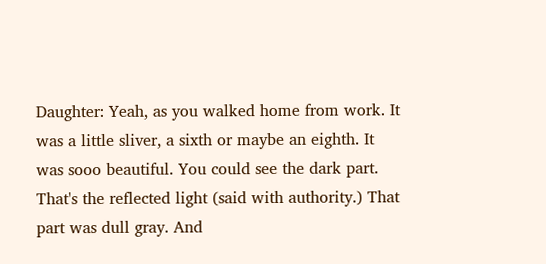Daughter: Yeah, as you walked home from work. It was a little sliver, a sixth or maybe an eighth. It was sooo beautiful. You could see the dark part. That's the reflected light (said with authority.) That part was dull gray. And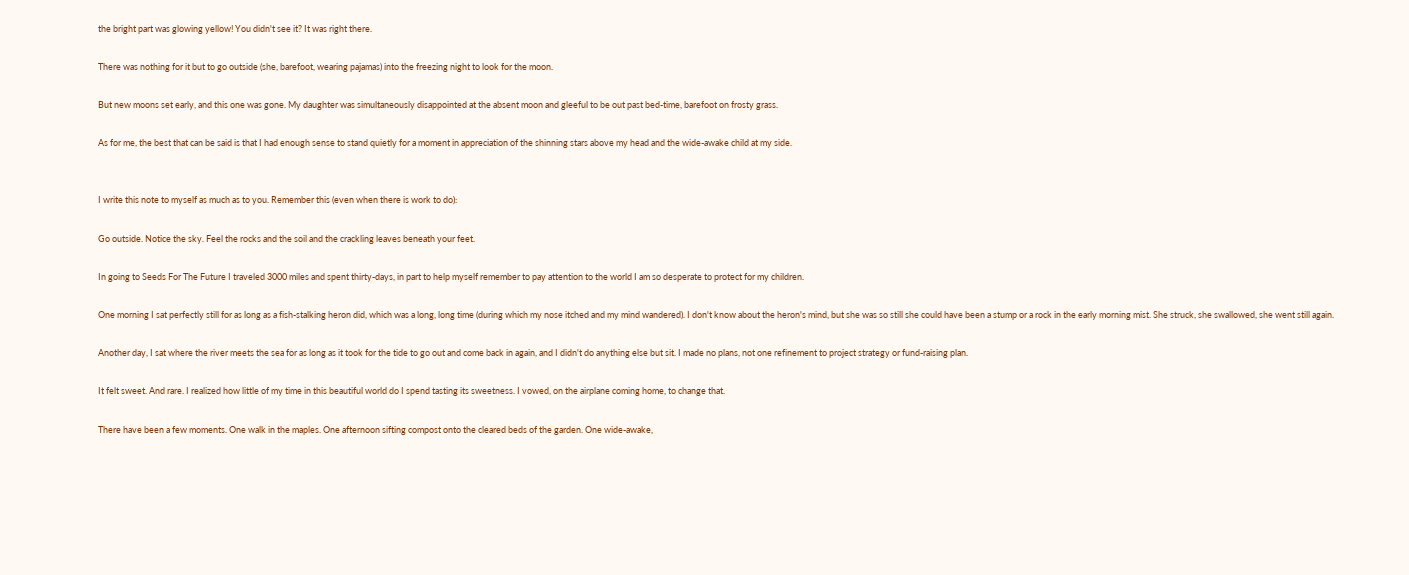the bright part was glowing yellow! You didn't see it? It was right there.

There was nothing for it but to go outside (she, barefoot, wearing pajamas) into the freezing night to look for the moon.

But new moons set early, and this one was gone. My daughter was simultaneously disappointed at the absent moon and gleeful to be out past bed-time, barefoot on frosty grass.

As for me, the best that can be said is that I had enough sense to stand quietly for a moment in appreciation of the shinning stars above my head and the wide-awake child at my side.


I write this note to myself as much as to you. Remember this (even when there is work to do):

Go outside. Notice the sky. Feel the rocks and the soil and the crackling leaves beneath your feet.

In going to Seeds For The Future I traveled 3000 miles and spent thirty-days, in part to help myself remember to pay attention to the world I am so desperate to protect for my children.

One morning I sat perfectly still for as long as a fish-stalking heron did, which was a long, long time (during which my nose itched and my mind wandered). I don't know about the heron's mind, but she was so still she could have been a stump or a rock in the early morning mist. She struck, she swallowed, she went still again.

Another day, I sat where the river meets the sea for as long as it took for the tide to go out and come back in again, and I didn't do anything else but sit. I made no plans, not one refinement to project strategy or fund-raising plan.

It felt sweet. And rare. I realized how little of my time in this beautiful world do I spend tasting its sweetness. I vowed, on the airplane coming home, to change that.

There have been a few moments. One walk in the maples. One afternoon sifting compost onto the cleared beds of the garden. One wide-awake,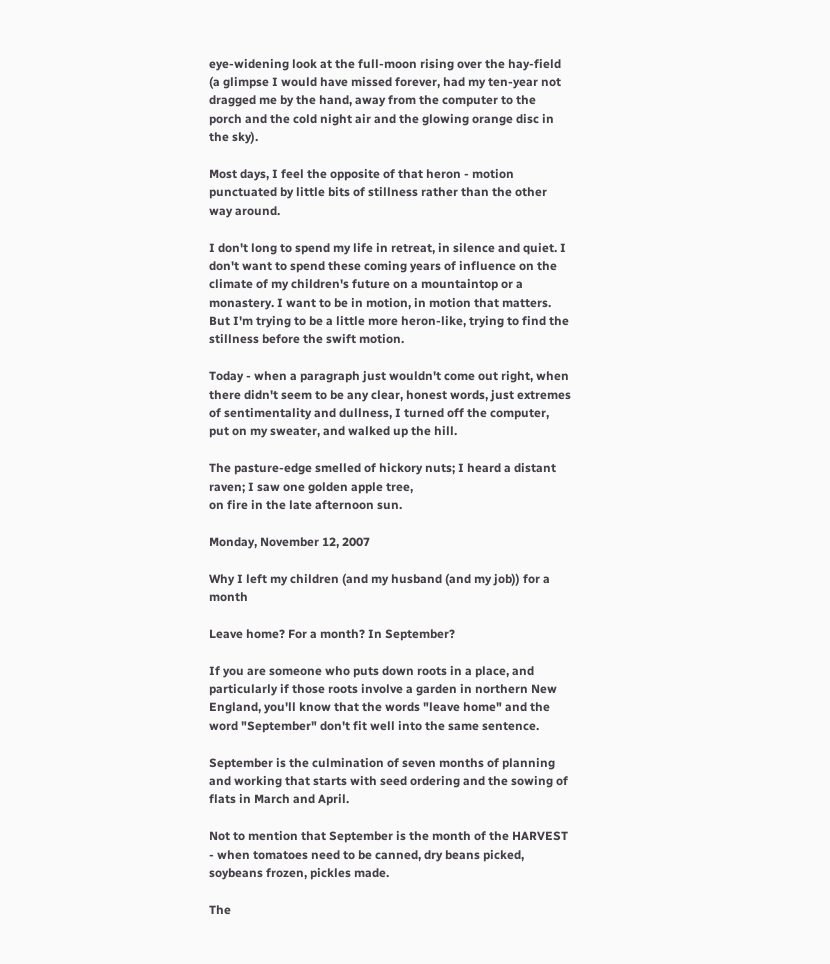eye-widening look at the full-moon rising over the hay-field (a glimpse I would have missed forever, had my ten-year not dragged me by the hand, away from the computer to the porch and the cold night air and the glowing orange disc in the sky).

Most days, I feel the opposite of that heron - motion punctuated by little bits of stillness rather than the other way around.

I don't long to spend my life in retreat, in silence and quiet. I don't want to spend these coming years of influence on the climate of my children's future on a mountaintop or a monastery. I want to be in motion, in motion that matters. But I'm trying to be a little more heron-like, trying to find the stillness before the swift motion.

Today - when a paragraph just wouldn't come out right, when there didn't seem to be any clear, honest words, just extremes of sentimentality and dullness, I turned off the computer, put on my sweater, and walked up the hill.

The pasture-edge smelled of hickory nuts; I heard a distant raven; I saw one golden apple tree,
on fire in the late afternoon sun.

Monday, November 12, 2007

Why I left my children (and my husband (and my job)) for a month

Leave home? For a month? In September?

If you are someone who puts down roots in a place, and particularly if those roots involve a garden in northern New England, you'll know that the words "leave home" and the word "September" don't fit well into the same sentence.

September is the culmination of seven months of planning and working that starts with seed ordering and the sowing of flats in March and April.

Not to mention that September is the month of the HARVEST - when tomatoes need to be canned, dry beans picked, soybeans frozen, pickles made.

The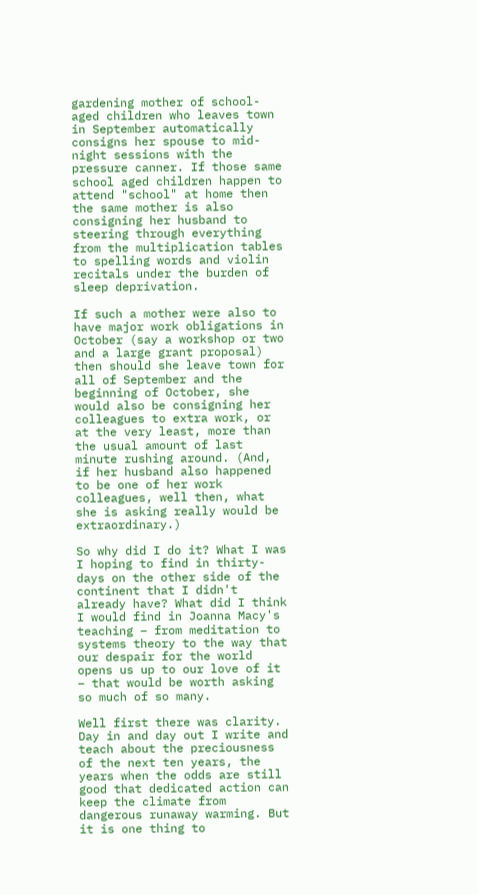gardening mother of school-aged children who leaves town in September automatically consigns her spouse to mid-night sessions with the pressure canner. If those same school aged children happen to attend "school" at home then the same mother is also consigning her husband to steering through everything from the multiplication tables to spelling words and violin recitals under the burden of sleep deprivation.

If such a mother were also to have major work obligations in October (say a workshop or two and a large grant proposal) then should she leave town for all of September and the beginning of October, she would also be consigning her colleagues to extra work, or at the very least, more than the usual amount of last minute rushing around. (And, if her husband also happened to be one of her work colleagues, well then, what she is asking really would be extraordinary.)

So why did I do it? What I was I hoping to find in thirty-days on the other side of the continent that I didn't already have? What did I think I would find in Joanna Macy's teaching – from meditation to systems theory to the way that our despair for the world opens us up to our love of it – that would be worth asking so much of so many.

Well first there was clarity. Day in and day out I write and teach about the preciousness of the next ten years, the years when the odds are still good that dedicated action can keep the climate from dangerous runaway warming. But it is one thing to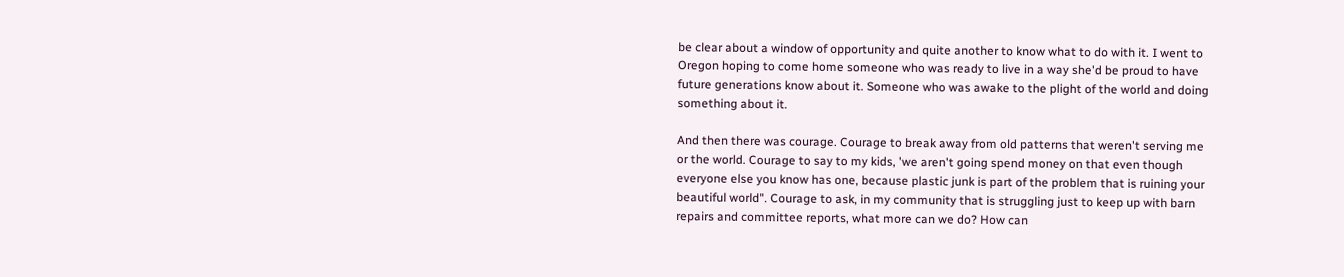be clear about a window of opportunity and quite another to know what to do with it. I went to Oregon hoping to come home someone who was ready to live in a way she'd be proud to have future generations know about it. Someone who was awake to the plight of the world and doing something about it.

And then there was courage. Courage to break away from old patterns that weren't serving me or the world. Courage to say to my kids, 'we aren't going spend money on that even though everyone else you know has one, because plastic junk is part of the problem that is ruining your beautiful world". Courage to ask, in my community that is struggling just to keep up with barn repairs and committee reports, what more can we do? How can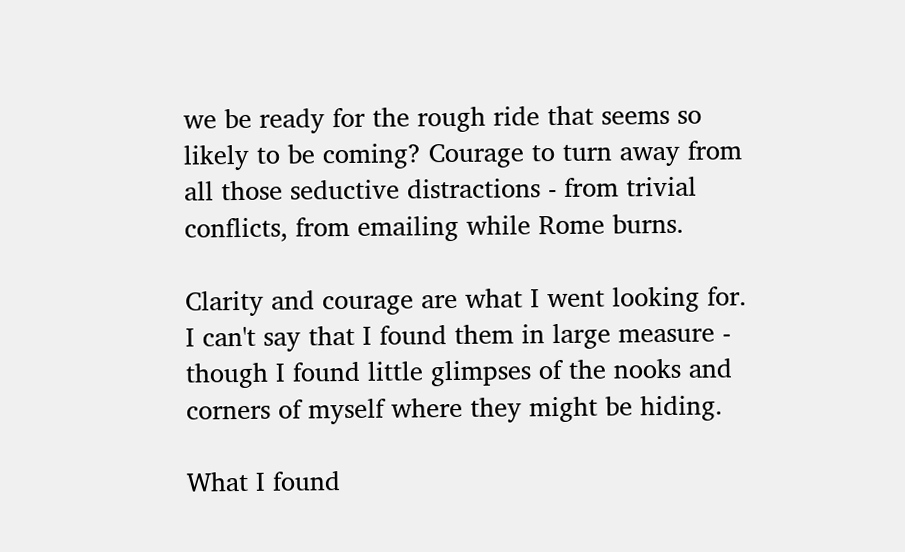we be ready for the rough ride that seems so likely to be coming? Courage to turn away from all those seductive distractions - from trivial conflicts, from emailing while Rome burns.

Clarity and courage are what I went looking for. I can't say that I found them in large measure - though I found little glimpses of the nooks and corners of myself where they might be hiding.

What I found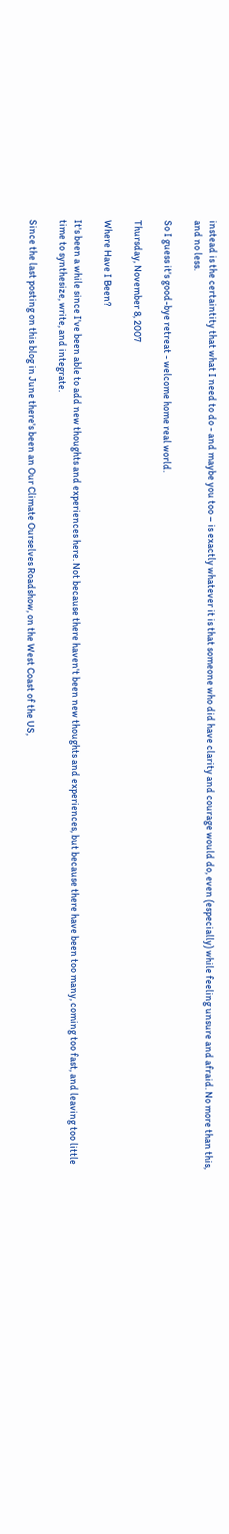instead is the certaintity that what I need to do - and maybe you too – is exactly whatever it is that someone who did have clarity and courage would do, even (especially) while feeling unsure and afraid. No more than this, and no less.

So I guess it's good-bye retreat - welcome home real world.

Thursday, November 8, 2007

Where Have I Been?

It's been a while since I've been able to add new thoughts and experiences here. Not because there haven't been new thoughts and experiences, but because there have been too many, coming too fast, and leaving too little time to synthesize, write, and integrate.

Since the last posting on this blog in June there's been an Our Climate Ourselves Roadshow, on the West Coast of the US,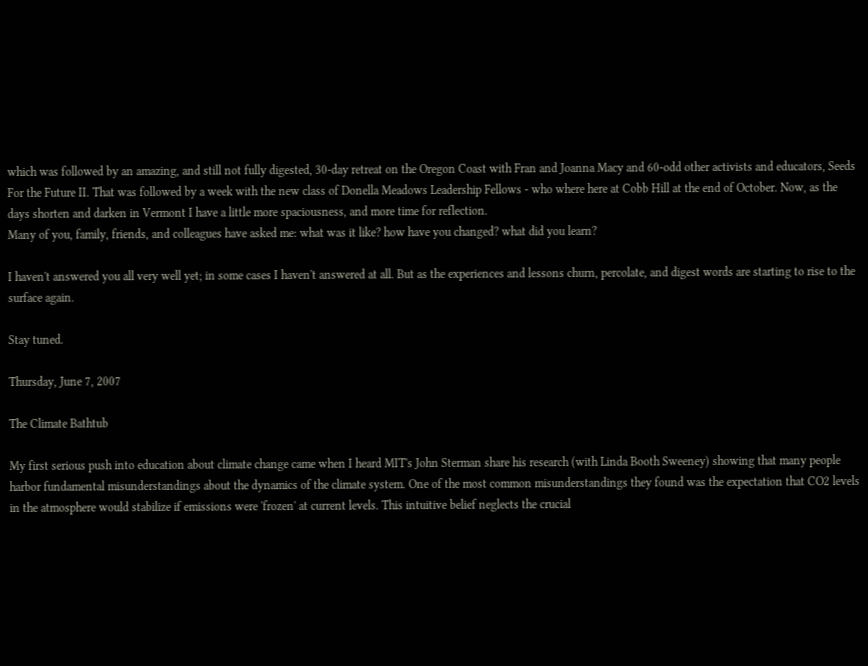which was followed by an amazing, and still not fully digested, 30-day retreat on the Oregon Coast with Fran and Joanna Macy and 60-odd other activists and educators, Seeds For the Future II. That was followed by a week with the new class of Donella Meadows Leadership Fellows - who where here at Cobb Hill at the end of October. Now, as the days shorten and darken in Vermont I have a little more spaciousness, and more time for reflection.
Many of you, family, friends, and colleagues have asked me: what was it like? how have you changed? what did you learn?

I haven't answered you all very well yet; in some cases I haven't answered at all. But as the experiences and lessons churn, percolate, and digest words are starting to rise to the surface again.

Stay tuned.

Thursday, June 7, 2007

The Climate Bathtub

My first serious push into education about climate change came when I heard MIT's John Sterman share his research (with Linda Booth Sweeney) showing that many people harbor fundamental misunderstandings about the dynamics of the climate system. One of the most common misunderstandings they found was the expectation that CO2 levels in the atmosphere would stabilize if emissions were 'frozen' at current levels. This intuitive belief neglects the crucial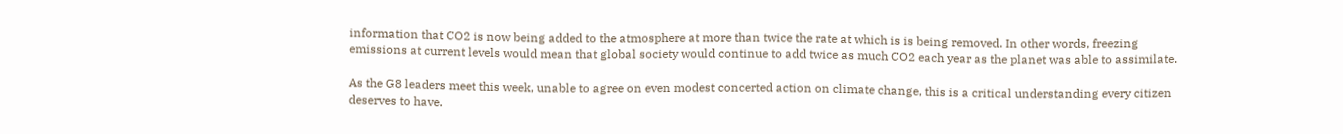information that CO2 is now being added to the atmosphere at more than twice the rate at which is is being removed. In other words, freezing emissions at current levels would mean that global society would continue to add twice as much CO2 each year as the planet was able to assimilate.

As the G8 leaders meet this week, unable to agree on even modest concerted action on climate change, this is a critical understanding every citizen deserves to have.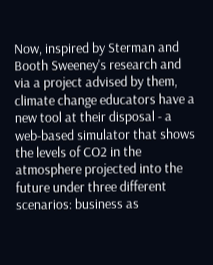Now, inspired by Sterman and Booth Sweeney's research and via a project advised by them, climate change educators have a new tool at their disposal - a web-based simulator that shows the levels of CO2 in the atmosphere projected into the future under three different scenarios: business as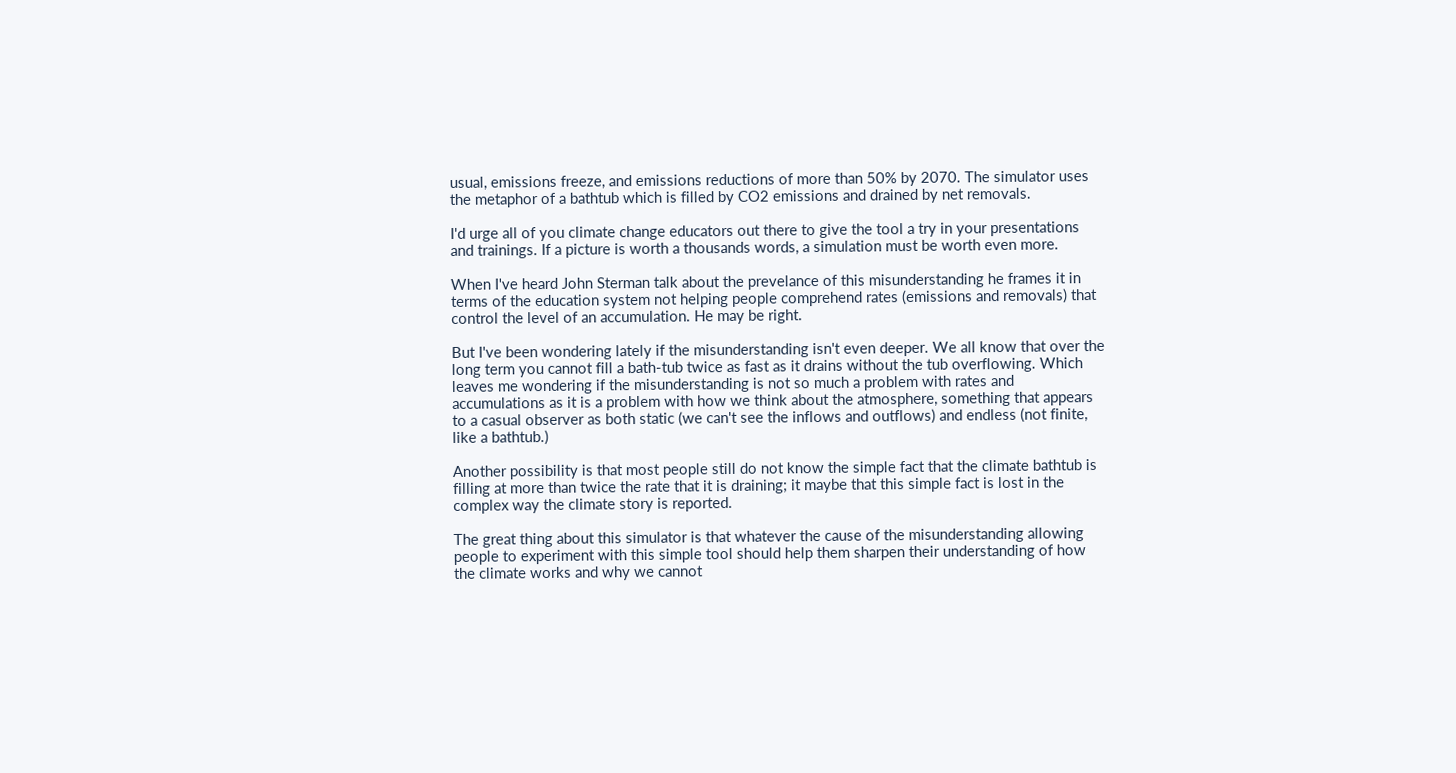usual, emissions freeze, and emissions reductions of more than 50% by 2070. The simulator uses the metaphor of a bathtub which is filled by CO2 emissions and drained by net removals.

I'd urge all of you climate change educators out there to give the tool a try in your presentations and trainings. If a picture is worth a thousands words, a simulation must be worth even more.

When I've heard John Sterman talk about the prevelance of this misunderstanding he frames it in terms of the education system not helping people comprehend rates (emissions and removals) that control the level of an accumulation. He may be right.

But I've been wondering lately if the misunderstanding isn't even deeper. We all know that over the long term you cannot fill a bath-tub twice as fast as it drains without the tub overflowing. Which leaves me wondering if the misunderstanding is not so much a problem with rates and accumulations as it is a problem with how we think about the atmosphere, something that appears to a casual observer as both static (we can't see the inflows and outflows) and endless (not finite, like a bathtub.)

Another possibility is that most people still do not know the simple fact that the climate bathtub is filling at more than twice the rate that it is draining; it maybe that this simple fact is lost in the complex way the climate story is reported.

The great thing about this simulator is that whatever the cause of the misunderstanding allowing people to experiment with this simple tool should help them sharpen their understanding of how the climate works and why we cannot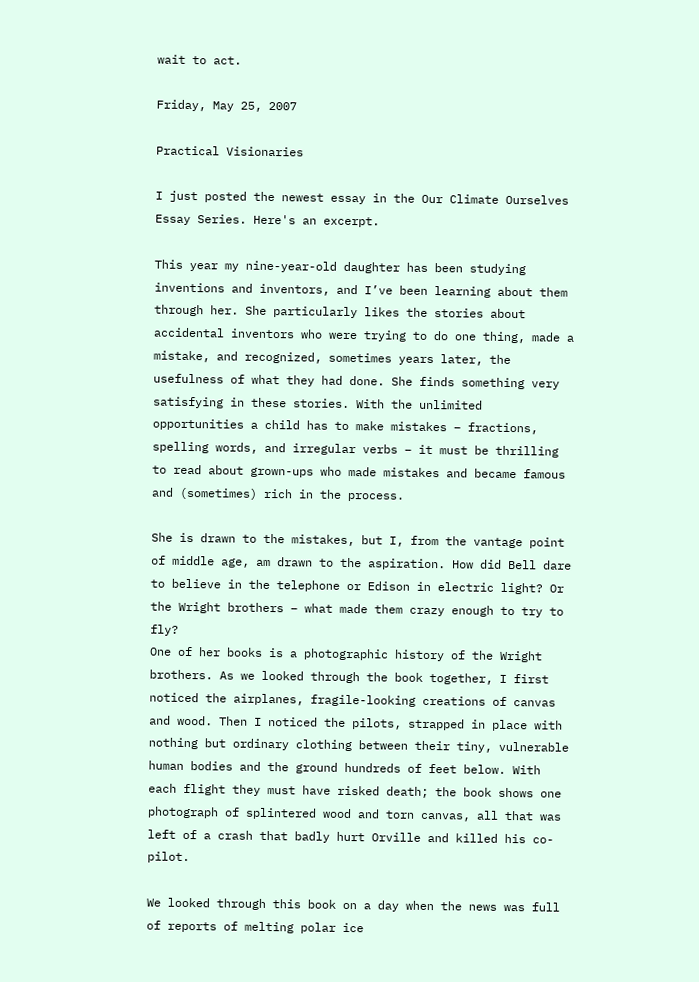wait to act.

Friday, May 25, 2007

Practical Visionaries

I just posted the newest essay in the Our Climate Ourselves Essay Series. Here's an excerpt.

This year my nine-year-old daughter has been studying inventions and inventors, and I’ve been learning about them through her. She particularly likes the stories about accidental inventors who were trying to do one thing, made a mistake, and recognized, sometimes years later, the usefulness of what they had done. She finds something very satisfying in these stories. With the unlimited opportunities a child has to make mistakes – fractions, spelling words, and irregular verbs – it must be thrilling to read about grown-ups who made mistakes and became famous and (sometimes) rich in the process.

She is drawn to the mistakes, but I, from the vantage point of middle age, am drawn to the aspiration. How did Bell dare to believe in the telephone or Edison in electric light? Or the Wright brothers – what made them crazy enough to try to fly?
One of her books is a photographic history of the Wright brothers. As we looked through the book together, I first noticed the airplanes, fragile-looking creations of canvas and wood. Then I noticed the pilots, strapped in place with nothing but ordinary clothing between their tiny, vulnerable human bodies and the ground hundreds of feet below. With each flight they must have risked death; the book shows one photograph of splintered wood and torn canvas, all that was left of a crash that badly hurt Orville and killed his co-pilot.

We looked through this book on a day when the news was full of reports of melting polar ice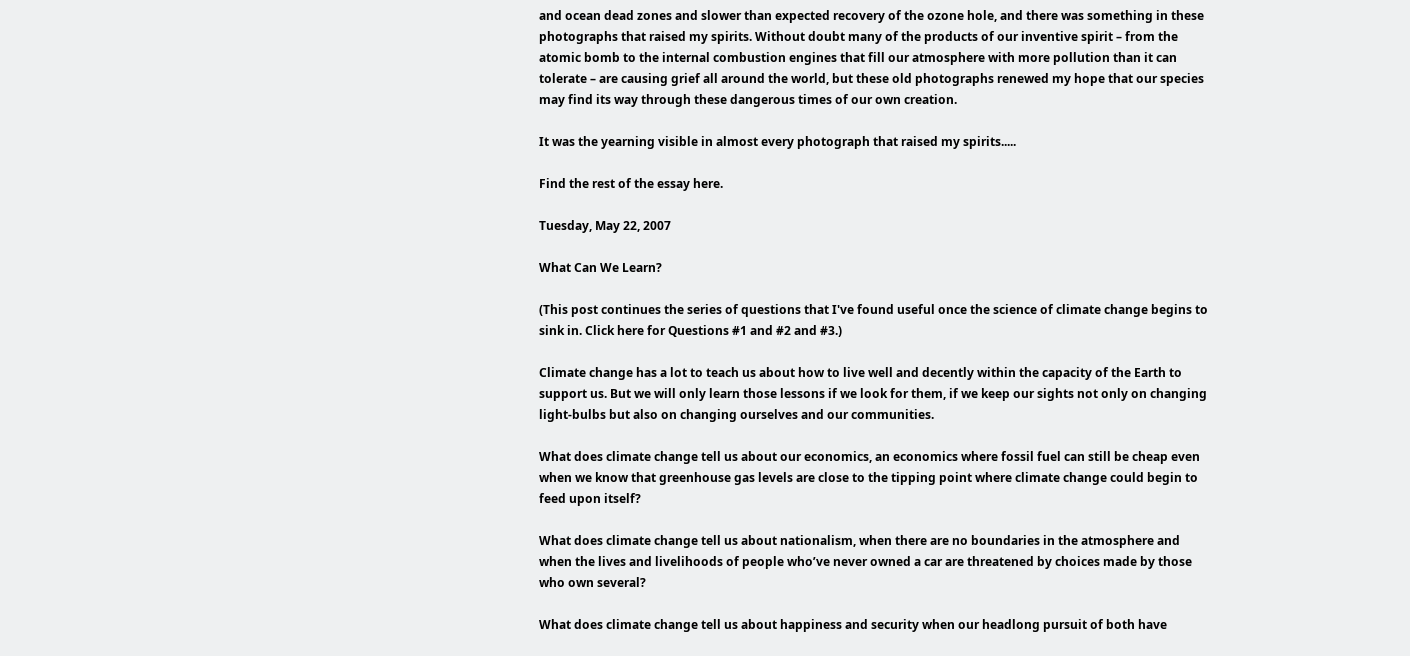and ocean dead zones and slower than expected recovery of the ozone hole, and there was something in these photographs that raised my spirits. Without doubt many of the products of our inventive spirit – from the atomic bomb to the internal combustion engines that fill our atmosphere with more pollution than it can tolerate – are causing grief all around the world, but these old photographs renewed my hope that our species may find its way through these dangerous times of our own creation.

It was the yearning visible in almost every photograph that raised my spirits.....

Find the rest of the essay here.

Tuesday, May 22, 2007

What Can We Learn?

(This post continues the series of questions that I've found useful once the science of climate change begins to sink in. Click here for Questions #1 and #2 and #3.)

Climate change has a lot to teach us about how to live well and decently within the capacity of the Earth to support us. But we will only learn those lessons if we look for them, if we keep our sights not only on changing light-bulbs but also on changing ourselves and our communities.

What does climate change tell us about our economics, an economics where fossil fuel can still be cheap even when we know that greenhouse gas levels are close to the tipping point where climate change could begin to feed upon itself?

What does climate change tell us about nationalism, when there are no boundaries in the atmosphere and when the lives and livelihoods of people who’ve never owned a car are threatened by choices made by those who own several?

What does climate change tell us about happiness and security when our headlong pursuit of both have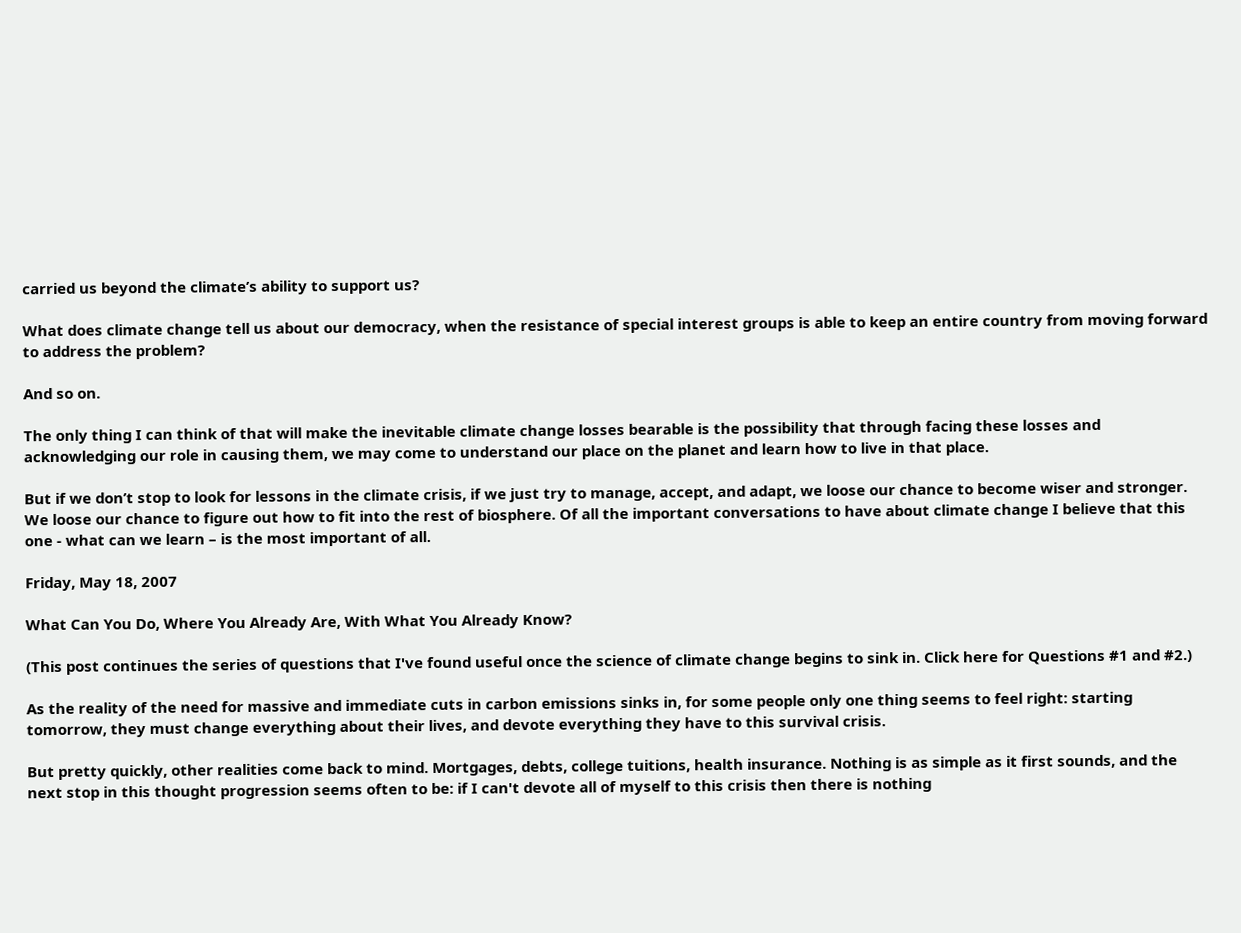carried us beyond the climate’s ability to support us?

What does climate change tell us about our democracy, when the resistance of special interest groups is able to keep an entire country from moving forward to address the problem?

And so on.

The only thing I can think of that will make the inevitable climate change losses bearable is the possibility that through facing these losses and acknowledging our role in causing them, we may come to understand our place on the planet and learn how to live in that place.

But if we don’t stop to look for lessons in the climate crisis, if we just try to manage, accept, and adapt, we loose our chance to become wiser and stronger. We loose our chance to figure out how to fit into the rest of biosphere. Of all the important conversations to have about climate change I believe that this one - what can we learn – is the most important of all.

Friday, May 18, 2007

What Can You Do, Where You Already Are, With What You Already Know?

(This post continues the series of questions that I've found useful once the science of climate change begins to sink in. Click here for Questions #1 and #2.)

As the reality of the need for massive and immediate cuts in carbon emissions sinks in, for some people only one thing seems to feel right: starting tomorrow, they must change everything about their lives, and devote everything they have to this survival crisis.

But pretty quickly, other realities come back to mind. Mortgages, debts, college tuitions, health insurance. Nothing is as simple as it first sounds, and the next stop in this thought progression seems often to be: if I can't devote all of myself to this crisis then there is nothing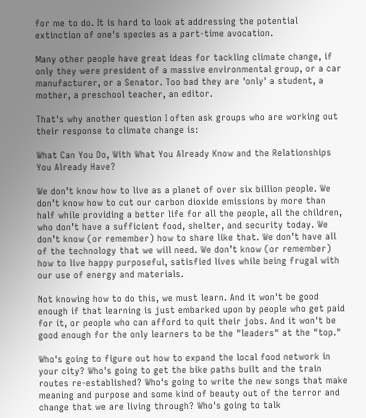for me to do. It is hard to look at addressing the potential extinction of one's species as a part-time avocation.

Many other people have great ideas for tackling climate change, if only they were president of a massive environmental group, or a car manufacturer, or a Senator. Too bad they are 'only' a student, a mother, a preschool teacher, an editor.

That's why another question I often ask groups who are working out their response to climate change is:

What Can You Do, With What You Already Know and the Relationships You Already Have?

We don’t know how to live as a planet of over six billion people. We don’t know how to cut our carbon dioxide emissions by more than half while providing a better life for all the people, all the children, who don’t have a sufficient food, shelter, and security today. We don’t know (or remember) how to share like that. We don’t have all of the technology that we will need. We don’t know (or remember) how to live happy purposeful, satisfied lives while being frugal with our use of energy and materials.

Not knowing how to do this, we must learn. And it won't be good enough if that learning is just embarked upon by people who get paid for it, or people who can afford to quit their jobs. And it won't be good enough for the only learners to be the "leaders" at the "top."

Who's going to figure out how to expand the local food network in your city? Who's going to get the bike paths built and the train routes re-established? Who's going to write the new songs that make meaning and purpose and some kind of beauty out of the terror and change that we are living through? Who's going to talk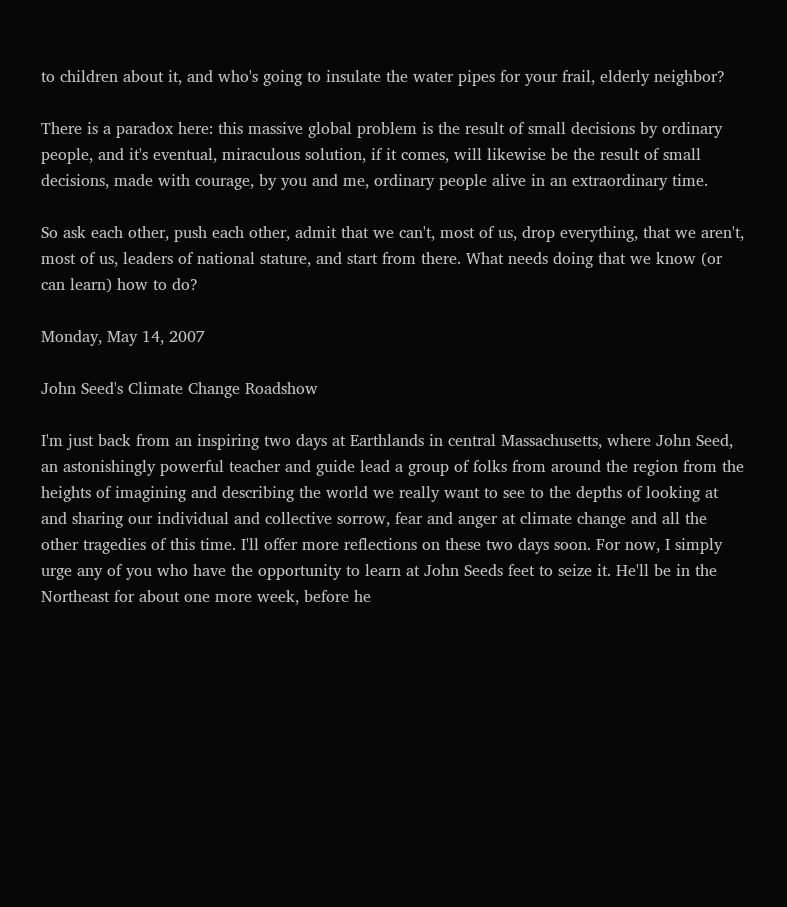to children about it, and who's going to insulate the water pipes for your frail, elderly neighbor?

There is a paradox here: this massive global problem is the result of small decisions by ordinary people, and it's eventual, miraculous solution, if it comes, will likewise be the result of small decisions, made with courage, by you and me, ordinary people alive in an extraordinary time.

So ask each other, push each other, admit that we can't, most of us, drop everything, that we aren't, most of us, leaders of national stature, and start from there. What needs doing that we know (or can learn) how to do?

Monday, May 14, 2007

John Seed's Climate Change Roadshow

I'm just back from an inspiring two days at Earthlands in central Massachusetts, where John Seed, an astonishingly powerful teacher and guide lead a group of folks from around the region from the heights of imagining and describing the world we really want to see to the depths of looking at and sharing our individual and collective sorrow, fear and anger at climate change and all the other tragedies of this time. I'll offer more reflections on these two days soon. For now, I simply urge any of you who have the opportunity to learn at John Seeds feet to seize it. He'll be in the Northeast for about one more week, before he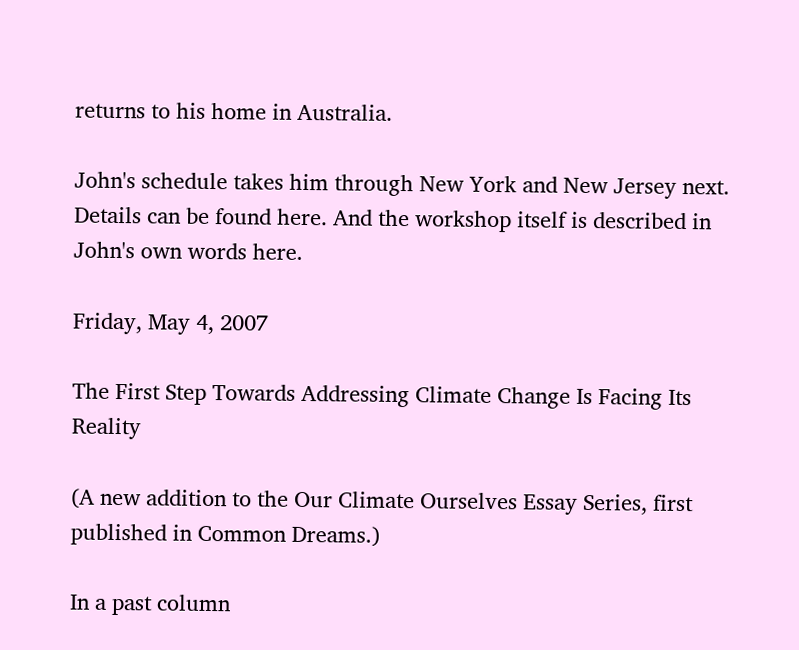returns to his home in Australia.

John's schedule takes him through New York and New Jersey next. Details can be found here. And the workshop itself is described in John's own words here.

Friday, May 4, 2007

The First Step Towards Addressing Climate Change Is Facing Its Reality

(A new addition to the Our Climate Ourselves Essay Series, first published in Common Dreams.)

In a past column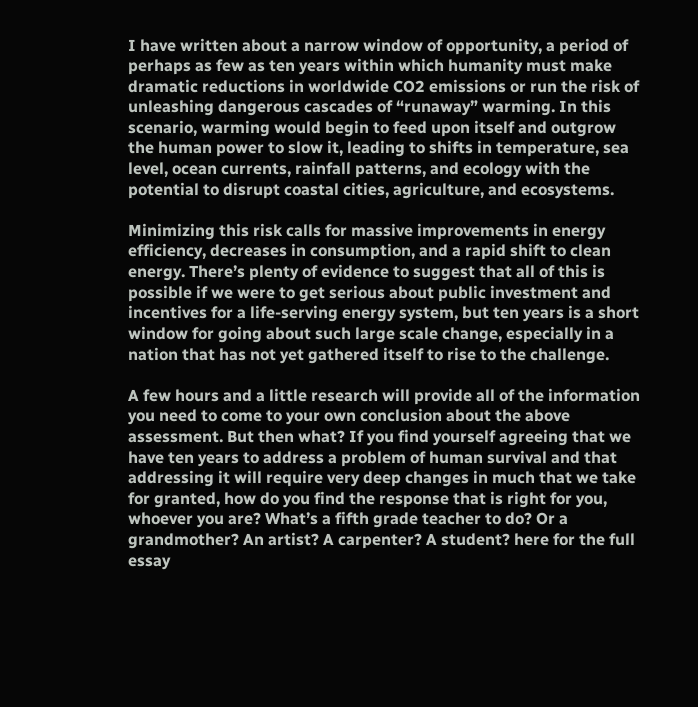I have written about a narrow window of opportunity, a period of perhaps as few as ten years within which humanity must make dramatic reductions in worldwide CO2 emissions or run the risk of unleashing dangerous cascades of “runaway” warming. In this scenario, warming would begin to feed upon itself and outgrow the human power to slow it, leading to shifts in temperature, sea level, ocean currents, rainfall patterns, and ecology with the potential to disrupt coastal cities, agriculture, and ecosystems.

Minimizing this risk calls for massive improvements in energy efficiency, decreases in consumption, and a rapid shift to clean energy. There’s plenty of evidence to suggest that all of this is possible if we were to get serious about public investment and incentives for a life-serving energy system, but ten years is a short window for going about such large scale change, especially in a nation that has not yet gathered itself to rise to the challenge.

A few hours and a little research will provide all of the information you need to come to your own conclusion about the above assessment. But then what? If you find yourself agreeing that we have ten years to address a problem of human survival and that addressing it will require very deep changes in much that we take for granted, how do you find the response that is right for you, whoever you are? What’s a fifth grade teacher to do? Or a grandmother? An artist? A carpenter? A student? here for the full essay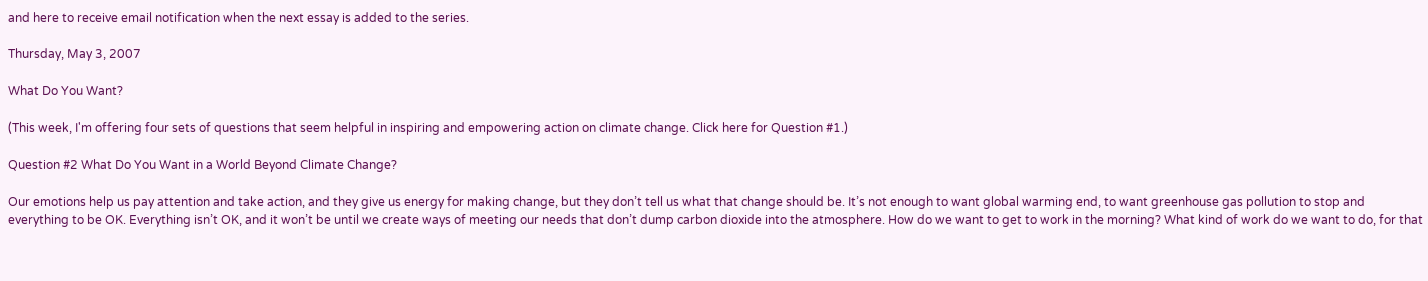and here to receive email notification when the next essay is added to the series.

Thursday, May 3, 2007

What Do You Want?

(This week, I'm offering four sets of questions that seem helpful in inspiring and empowering action on climate change. Click here for Question #1.)

Question #2 What Do You Want in a World Beyond Climate Change?

Our emotions help us pay attention and take action, and they give us energy for making change, but they don’t tell us what that change should be. It’s not enough to want global warming end, to want greenhouse gas pollution to stop and everything to be OK. Everything isn’t OK, and it won’t be until we create ways of meeting our needs that don’t dump carbon dioxide into the atmosphere. How do we want to get to work in the morning? What kind of work do we want to do, for that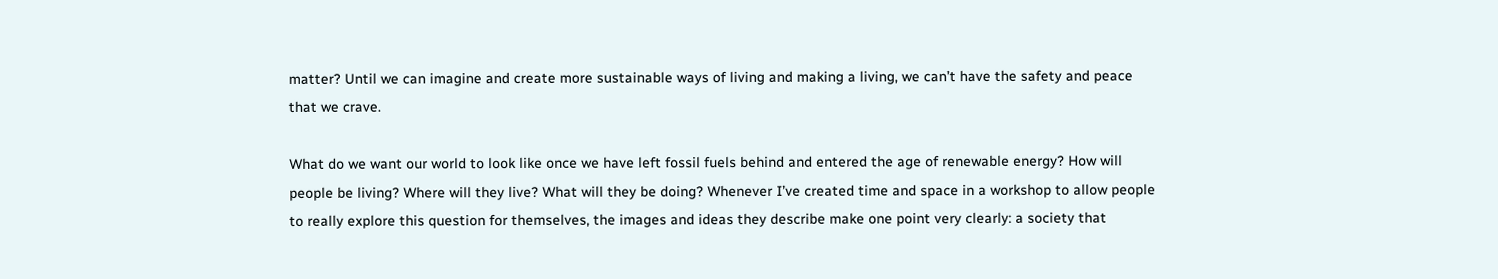matter? Until we can imagine and create more sustainable ways of living and making a living, we can’t have the safety and peace that we crave.

What do we want our world to look like once we have left fossil fuels behind and entered the age of renewable energy? How will people be living? Where will they live? What will they be doing? Whenever I’ve created time and space in a workshop to allow people to really explore this question for themselves, the images and ideas they describe make one point very clearly: a society that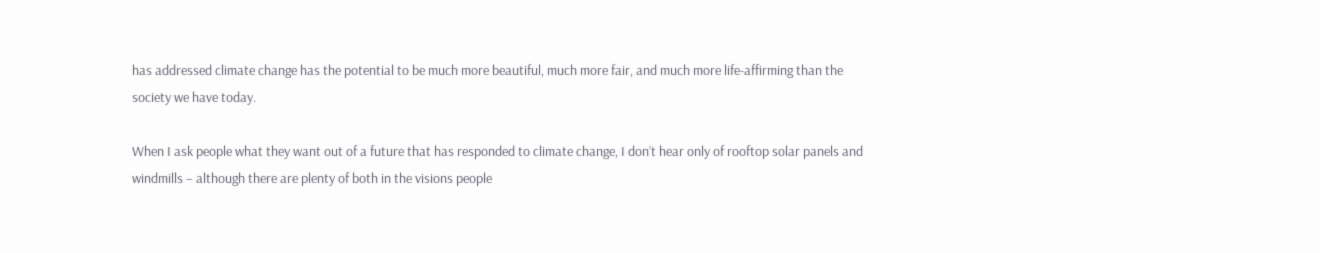has addressed climate change has the potential to be much more beautiful, much more fair, and much more life-affirming than the society we have today.

When I ask people what they want out of a future that has responded to climate change, I don’t hear only of rooftop solar panels and windmills – although there are plenty of both in the visions people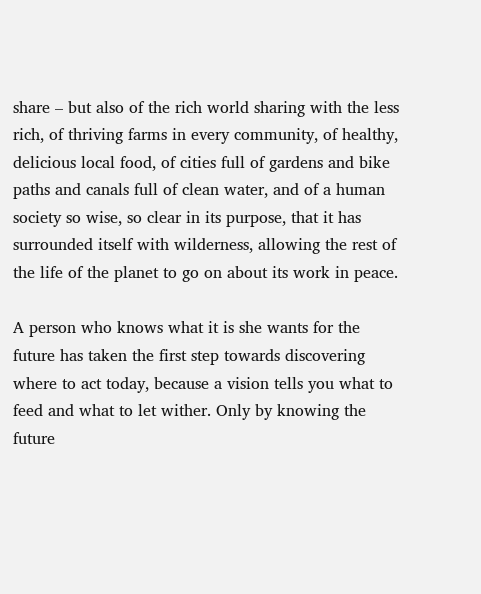share – but also of the rich world sharing with the less rich, of thriving farms in every community, of healthy, delicious local food, of cities full of gardens and bike paths and canals full of clean water, and of a human society so wise, so clear in its purpose, that it has surrounded itself with wilderness, allowing the rest of the life of the planet to go on about its work in peace.

A person who knows what it is she wants for the future has taken the first step towards discovering where to act today, because a vision tells you what to feed and what to let wither. Only by knowing the future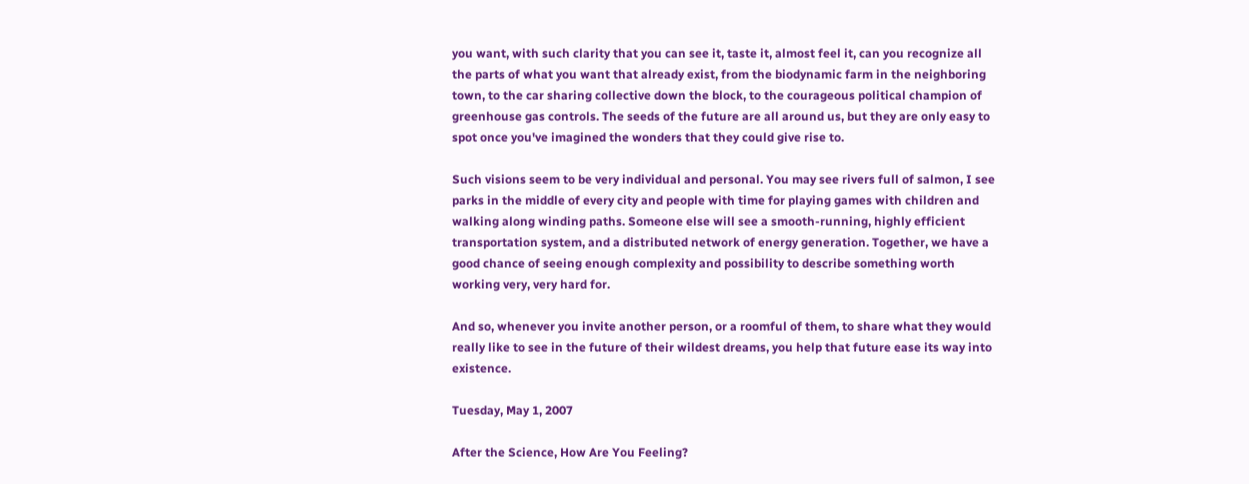you want, with such clarity that you can see it, taste it, almost feel it, can you recognize all the parts of what you want that already exist, from the biodynamic farm in the neighboring town, to the car sharing collective down the block, to the courageous political champion of greenhouse gas controls. The seeds of the future are all around us, but they are only easy to spot once you've imagined the wonders that they could give rise to.

Such visions seem to be very individual and personal. You may see rivers full of salmon, I see parks in the middle of every city and people with time for playing games with children and walking along winding paths. Someone else will see a smooth-running, highly efficient transportation system, and a distributed network of energy generation. Together, we have a good chance of seeing enough complexity and possibility to describe something worth working very, very hard for.

And so, whenever you invite another person, or a roomful of them, to share what they would really like to see in the future of their wildest dreams, you help that future ease its way into existence.

Tuesday, May 1, 2007

After the Science, How Are You Feeling?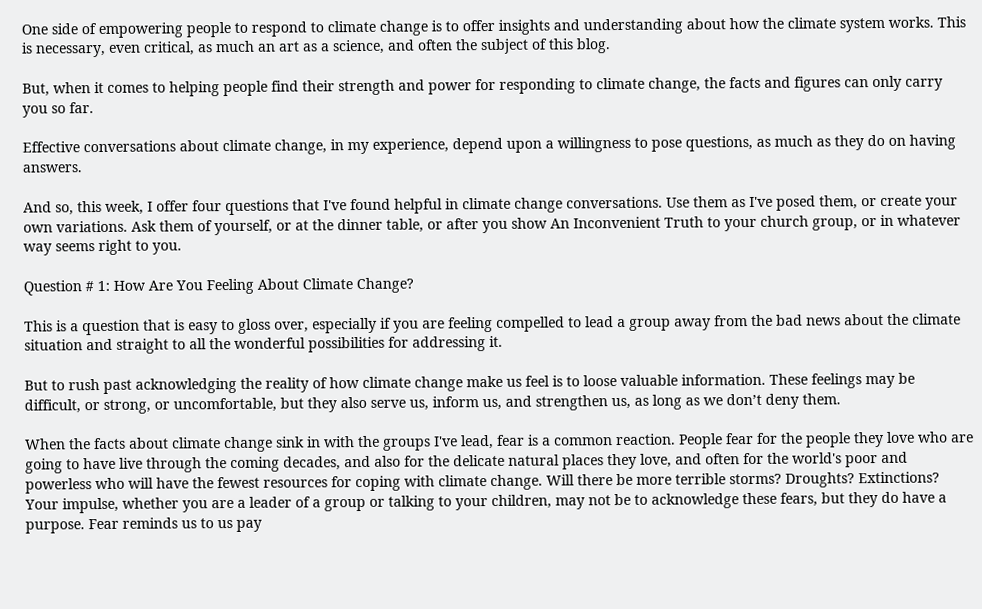One side of empowering people to respond to climate change is to offer insights and understanding about how the climate system works. This is necessary, even critical, as much an art as a science, and often the subject of this blog.

But, when it comes to helping people find their strength and power for responding to climate change, the facts and figures can only carry you so far.

Effective conversations about climate change, in my experience, depend upon a willingness to pose questions, as much as they do on having answers.

And so, this week, I offer four questions that I've found helpful in climate change conversations. Use them as I've posed them, or create your own variations. Ask them of yourself, or at the dinner table, or after you show An Inconvenient Truth to your church group, or in whatever way seems right to you.

Question # 1: How Are You Feeling About Climate Change?

This is a question that is easy to gloss over, especially if you are feeling compelled to lead a group away from the bad news about the climate situation and straight to all the wonderful possibilities for addressing it.

But to rush past acknowledging the reality of how climate change make us feel is to loose valuable information. These feelings may be difficult, or strong, or uncomfortable, but they also serve us, inform us, and strengthen us, as long as we don’t deny them.

When the facts about climate change sink in with the groups I've lead, fear is a common reaction. People fear for the people they love who are going to have live through the coming decades, and also for the delicate natural places they love, and often for the world's poor and powerless who will have the fewest resources for coping with climate change. Will there be more terrible storms? Droughts? Extinctions? Your impulse, whether you are a leader of a group or talking to your children, may not be to acknowledge these fears, but they do have a purpose. Fear reminds us to us pay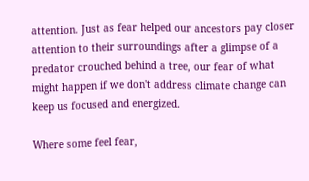attention. Just as fear helped our ancestors pay closer attention to their surroundings after a glimpse of a predator crouched behind a tree, our fear of what might happen if we don't address climate change can keep us focused and energized.

Where some feel fear,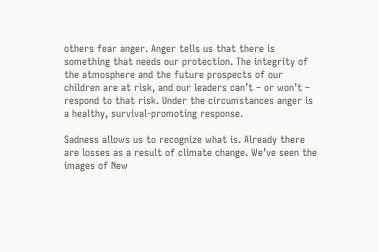others fear anger. Anger tells us that there is something that needs our protection. The integrity of the atmosphere and the future prospects of our children are at risk, and our leaders can’t – or won’t – respond to that risk. Under the circumstances anger is a healthy, survival-promoting response.

Sadness allows us to recognize what is. Already there are losses as a result of climate change. We’ve seen the images of New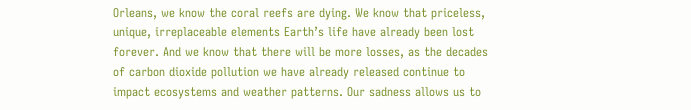Orleans, we know the coral reefs are dying. We know that priceless, unique, irreplaceable elements Earth’s life have already been lost forever. And we know that there will be more losses, as the decades of carbon dioxide pollution we have already released continue to impact ecosystems and weather patterns. Our sadness allows us to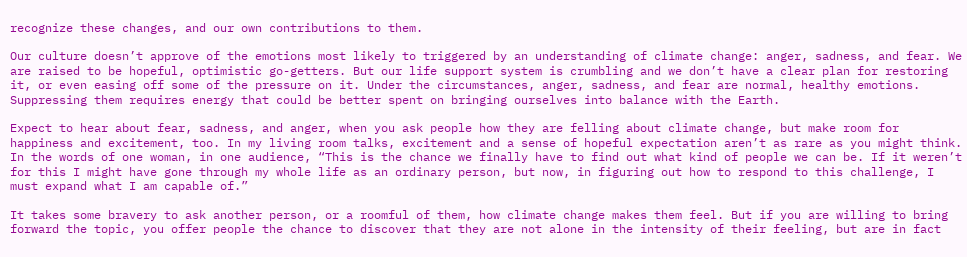recognize these changes, and our own contributions to them.

Our culture doesn’t approve of the emotions most likely to triggered by an understanding of climate change: anger, sadness, and fear. We are raised to be hopeful, optimistic go-getters. But our life support system is crumbling and we don’t have a clear plan for restoring it, or even easing off some of the pressure on it. Under the circumstances, anger, sadness, and fear are normal, healthy emotions. Suppressing them requires energy that could be better spent on bringing ourselves into balance with the Earth.

Expect to hear about fear, sadness, and anger, when you ask people how they are felling about climate change, but make room for happiness and excitement, too. In my living room talks, excitement and a sense of hopeful expectation aren’t as rare as you might think. In the words of one woman, in one audience, “This is the chance we finally have to find out what kind of people we can be. If it weren’t for this I might have gone through my whole life as an ordinary person, but now, in figuring out how to respond to this challenge, I must expand what I am capable of.”

It takes some bravery to ask another person, or a roomful of them, how climate change makes them feel. But if you are willing to bring forward the topic, you offer people the chance to discover that they are not alone in the intensity of their feeling, but are in fact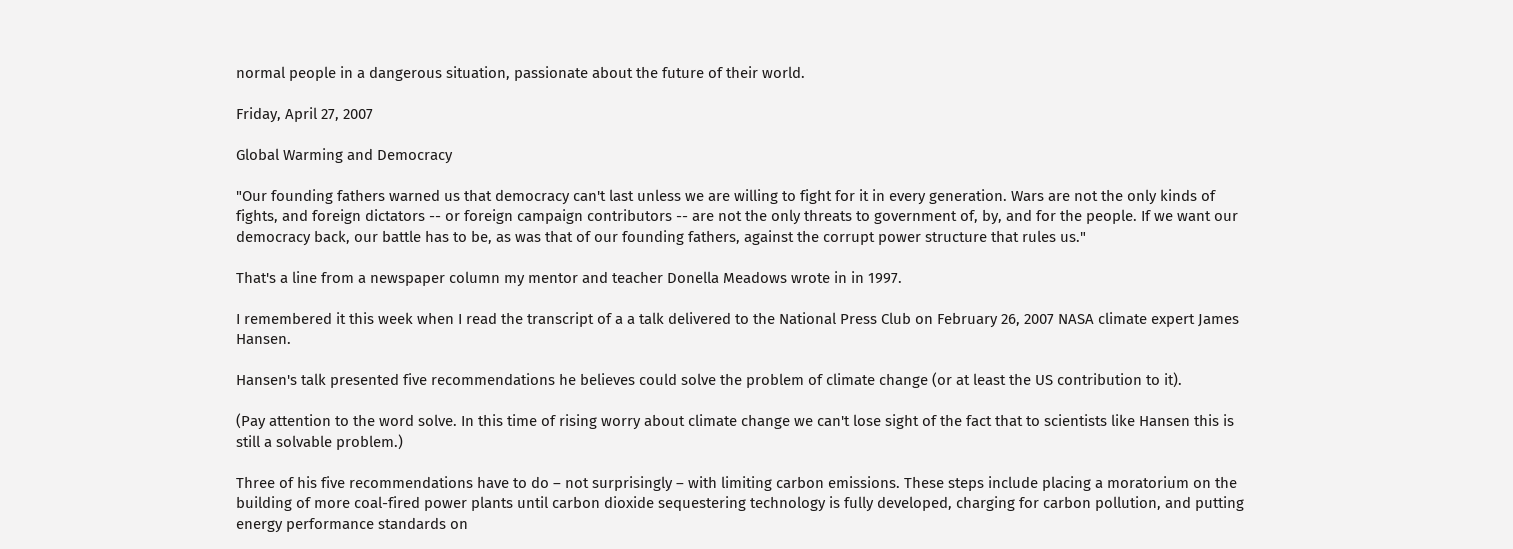normal people in a dangerous situation, passionate about the future of their world.

Friday, April 27, 2007

Global Warming and Democracy

"Our founding fathers warned us that democracy can't last unless we are willing to fight for it in every generation. Wars are not the only kinds of fights, and foreign dictators -- or foreign campaign contributors -- are not the only threats to government of, by, and for the people. If we want our democracy back, our battle has to be, as was that of our founding fathers, against the corrupt power structure that rules us."

That's a line from a newspaper column my mentor and teacher Donella Meadows wrote in in 1997.

I remembered it this week when I read the transcript of a a talk delivered to the National Press Club on February 26, 2007 NASA climate expert James Hansen.

Hansen's talk presented five recommendations he believes could solve the problem of climate change (or at least the US contribution to it).

(Pay attention to the word solve. In this time of rising worry about climate change we can't lose sight of the fact that to scientists like Hansen this is still a solvable problem.)

Three of his five recommendations have to do – not surprisingly – with limiting carbon emissions. These steps include placing a moratorium on the building of more coal-fired power plants until carbon dioxide sequestering technology is fully developed, charging for carbon pollution, and putting energy performance standards on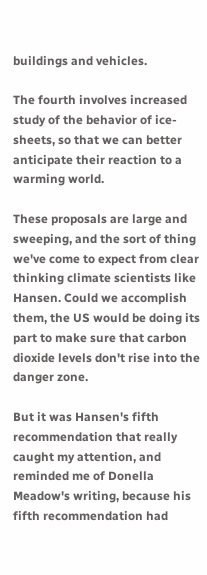buildings and vehicles.

The fourth involves increased study of the behavior of ice-sheets, so that we can better anticipate their reaction to a warming world.

These proposals are large and sweeping, and the sort of thing we've come to expect from clear thinking climate scientists like Hansen. Could we accomplish them, the US would be doing its part to make sure that carbon dioxide levels don't rise into the danger zone.

But it was Hansen's fifth recommendation that really caught my attention, and reminded me of Donella Meadow's writing, because his fifth recommendation had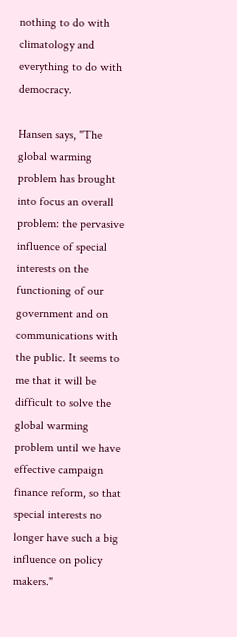nothing to do with climatology and everything to do with democracy.

Hansen says, "The global warming problem has brought into focus an overall problem: the pervasive influence of special interests on the functioning of our government and on communications with the public. It seems to me that it will be difficult to solve the global warming problem until we have effective campaign finance reform, so that special interests no longer have such a big influence on policy makers."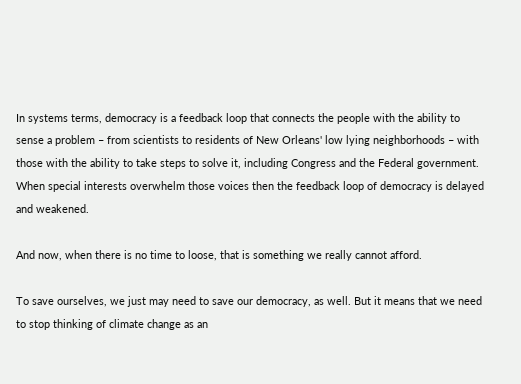In systems terms, democracy is a feedback loop that connects the people with the ability to sense a problem – from scientists to residents of New Orleans' low lying neighborhoods – with those with the ability to take steps to solve it, including Congress and the Federal government. When special interests overwhelm those voices then the feedback loop of democracy is delayed and weakened.

And now, when there is no time to loose, that is something we really cannot afford.

To save ourselves, we just may need to save our democracy, as well. But it means that we need to stop thinking of climate change as an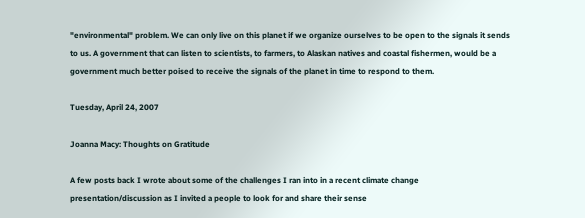"environmental" problem. We can only live on this planet if we organize ourselves to be open to the signals it sends to us. A government that can listen to scientists, to farmers, to Alaskan natives and coastal fishermen, would be a government much better poised to receive the signals of the planet in time to respond to them.

Tuesday, April 24, 2007

Joanna Macy: Thoughts on Gratitude

A few posts back I wrote about some of the challenges I ran into in a recent climate change presentation/discussion as I invited a people to look for and share their sense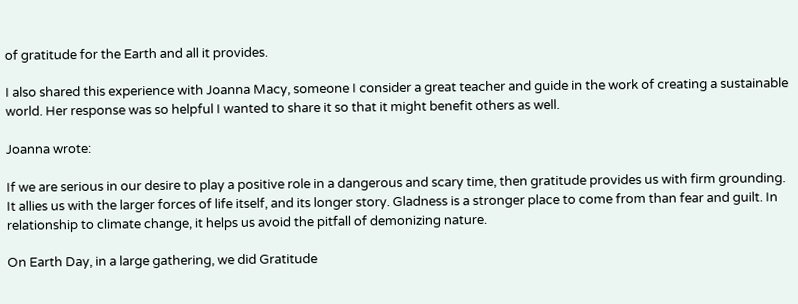of gratitude for the Earth and all it provides.

I also shared this experience with Joanna Macy, someone I consider a great teacher and guide in the work of creating a sustainable world. Her response was so helpful I wanted to share it so that it might benefit others as well.

Joanna wrote:

If we are serious in our desire to play a positive role in a dangerous and scary time, then gratitude provides us with firm grounding. It allies us with the larger forces of life itself, and its longer story. Gladness is a stronger place to come from than fear and guilt. In relationship to climate change, it helps us avoid the pitfall of demonizing nature.

On Earth Day, in a large gathering, we did Gratitude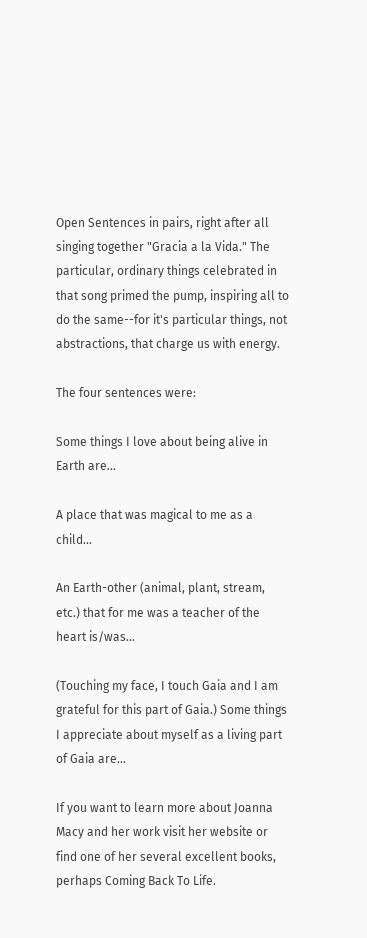Open Sentences in pairs, right after all singing together "Gracia a la Vida." The particular, ordinary things celebrated in that song primed the pump, inspiring all to do the same--for it's particular things, not abstractions, that charge us with energy.

The four sentences were:

Some things I love about being alive in Earth are...

A place that was magical to me as a child...

An Earth-other (animal, plant, stream, etc.) that for me was a teacher of the heart is/was...

(Touching my face, I touch Gaia and I am grateful for this part of Gaia.) Some things I appreciate about myself as a living part of Gaia are...

If you want to learn more about Joanna Macy and her work visit her website or find one of her several excellent books, perhaps Coming Back To Life.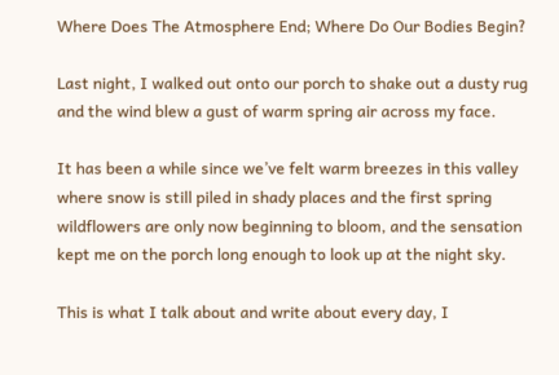Where Does The Atmosphere End; Where Do Our Bodies Begin?

Last night, I walked out onto our porch to shake out a dusty rug and the wind blew a gust of warm spring air across my face.

It has been a while since we’ve felt warm breezes in this valley where snow is still piled in shady places and the first spring wildflowers are only now beginning to bloom, and the sensation kept me on the porch long enough to look up at the night sky.

This is what I talk about and write about every day, I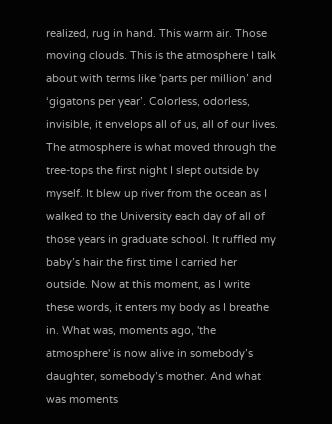realized, rug in hand. This warm air. Those moving clouds. This is the atmosphere I talk about with terms like 'parts per million’ and ‘gigatons per year’. Colorless, odorless, invisible, it envelops all of us, all of our lives. The atmosphere is what moved through the tree-tops the first night I slept outside by myself. It blew up river from the ocean as I walked to the University each day of all of those years in graduate school. It ruffled my baby’s hair the first time I carried her outside. Now at this moment, as I write these words, it enters my body as I breathe in. What was, moments ago, 'the atmosphere' is now alive in somebody’s daughter, somebody’s mother. And what was moments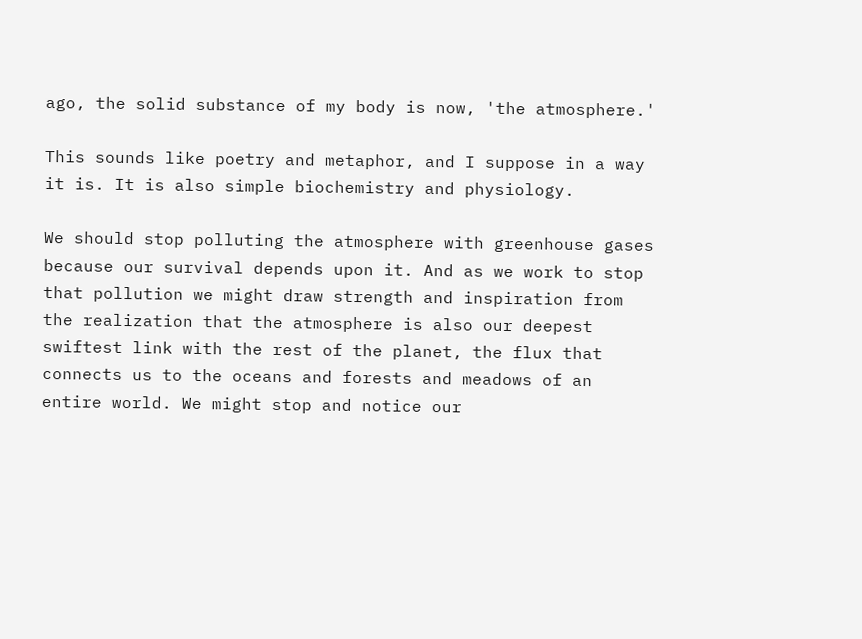ago, the solid substance of my body is now, 'the atmosphere.'

This sounds like poetry and metaphor, and I suppose in a way it is. It is also simple biochemistry and physiology.

We should stop polluting the atmosphere with greenhouse gases because our survival depends upon it. And as we work to stop that pollution we might draw strength and inspiration from the realization that the atmosphere is also our deepest swiftest link with the rest of the planet, the flux that connects us to the oceans and forests and meadows of an entire world. We might stop and notice our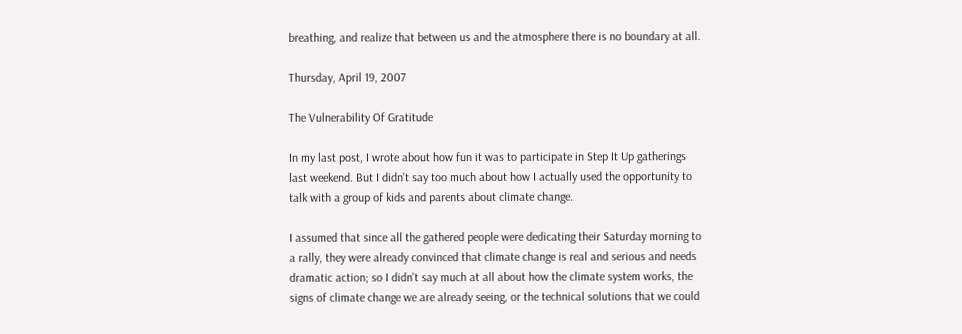breathing, and realize that between us and the atmosphere there is no boundary at all.

Thursday, April 19, 2007

The Vulnerability Of Gratitude

In my last post, I wrote about how fun it was to participate in Step It Up gatherings last weekend. But I didn't say too much about how I actually used the opportunity to talk with a group of kids and parents about climate change.

I assumed that since all the gathered people were dedicating their Saturday morning to a rally, they were already convinced that climate change is real and serious and needs dramatic action; so I didn't say much at all about how the climate system works, the signs of climate change we are already seeing, or the technical solutions that we could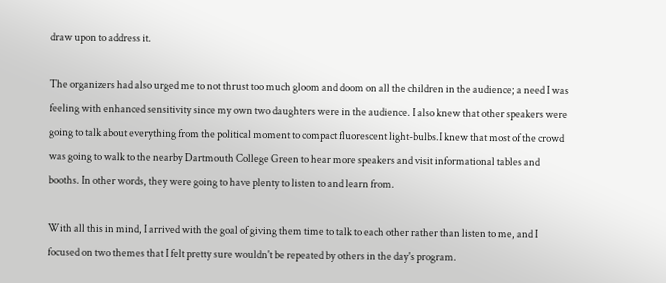draw upon to address it.

The organizers had also urged me to not thrust too much gloom and doom on all the children in the audience; a need I was feeling with enhanced sensitivity since my own two daughters were in the audience. I also knew that other speakers were going to talk about everything from the political moment to compact fluorescent light-bulbs.I knew that most of the crowd was going to walk to the nearby Dartmouth College Green to hear more speakers and visit informational tables and booths. In other words, they were going to have plenty to listen to and learn from.

With all this in mind, I arrived with the goal of giving them time to talk to each other rather than listen to me, and I focused on two themes that I felt pretty sure wouldn't be repeated by others in the day's program.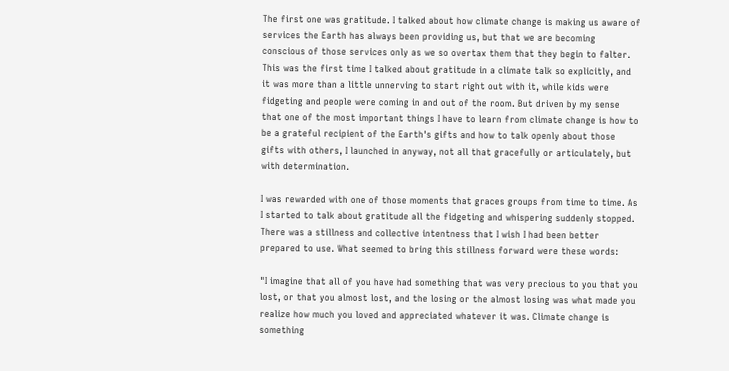The first one was gratitude. I talked about how climate change is making us aware of services the Earth has always been providing us, but that we are becoming conscious of those services only as we so overtax them that they begin to falter. This was the first time I talked about gratitude in a climate talk so explicitly, and it was more than a little unnerving to start right out with it, while kids were fidgeting and people were coming in and out of the room. But driven by my sense that one of the most important things I have to learn from climate change is how to be a grateful recipient of the Earth's gifts and how to talk openly about those gifts with others, I launched in anyway, not all that gracefully or articulately, but with determination.

I was rewarded with one of those moments that graces groups from time to time. As I started to talk about gratitude all the fidgeting and whispering suddenly stopped. There was a stillness and collective intentness that I wish I had been better prepared to use. What seemed to bring this stillness forward were these words:

"I imagine that all of you have had something that was very precious to you that you lost, or that you almost lost, and the losing or the almost losing was what made you realize how much you loved and appreciated whatever it was. Climate change is something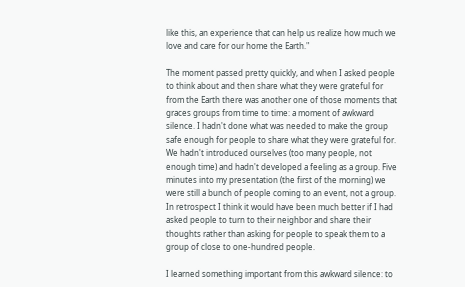like this, an experience that can help us realize how much we love and care for our home the Earth."

The moment passed pretty quickly, and when I asked people to think about and then share what they were grateful for from the Earth there was another one of those moments that graces groups from time to time: a moment of awkward silence. I hadn't done what was needed to make the group safe enough for people to share what they were grateful for. We hadn't introduced ourselves (too many people, not enough time) and hadn't developed a feeling as a group. Five minutes into my presentation (the first of the morning) we were still a bunch of people coming to an event, not a group. In retrospect I think it would have been much better if I had asked people to turn to their neighbor and share their thoughts rather than asking for people to speak them to a group of close to one-hundred people.

I learned something important from this awkward silence: to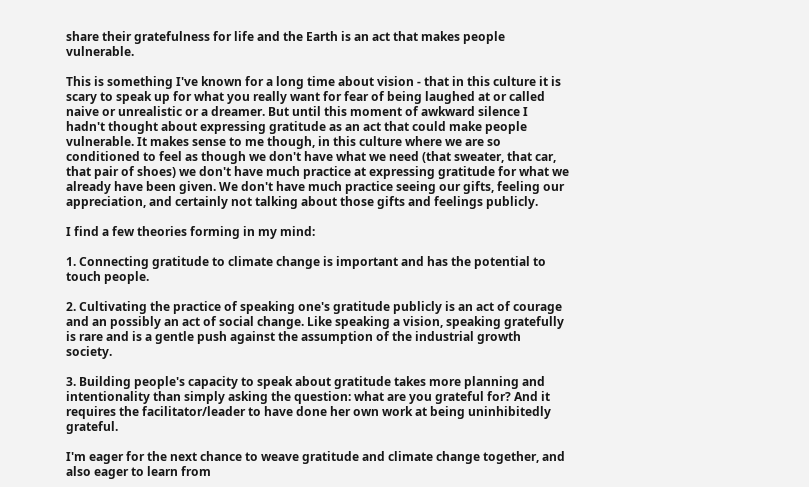share their gratefulness for life and the Earth is an act that makes people vulnerable.

This is something I've known for a long time about vision - that in this culture it is scary to speak up for what you really want for fear of being laughed at or called naive or unrealistic or a dreamer. But until this moment of awkward silence I hadn't thought about expressing gratitude as an act that could make people vulnerable. It makes sense to me though, in this culture where we are so conditioned to feel as though we don't have what we need (that sweater, that car, that pair of shoes) we don't have much practice at expressing gratitude for what we already have been given. We don't have much practice seeing our gifts, feeling our appreciation, and certainly not talking about those gifts and feelings publicly.

I find a few theories forming in my mind:

1. Connecting gratitude to climate change is important and has the potential to touch people.

2. Cultivating the practice of speaking one's gratitude publicly is an act of courage and an possibly an act of social change. Like speaking a vision, speaking gratefully is rare and is a gentle push against the assumption of the industrial growth society.

3. Building people's capacity to speak about gratitude takes more planning and intentionality than simply asking the question: what are you grateful for? And it requires the facilitator/leader to have done her own work at being uninhibitedly grateful.

I'm eager for the next chance to weave gratitude and climate change together, and also eager to learn from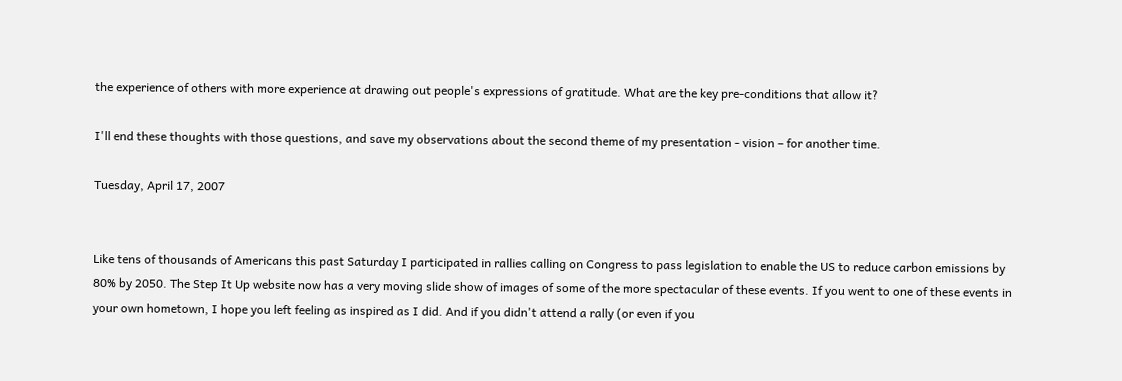the experience of others with more experience at drawing out people's expressions of gratitude. What are the key pre-conditions that allow it?

I'll end these thoughts with those questions, and save my observations about the second theme of my presentation - vision – for another time.

Tuesday, April 17, 2007


Like tens of thousands of Americans this past Saturday I participated in rallies calling on Congress to pass legislation to enable the US to reduce carbon emissions by 80% by 2050. The Step It Up website now has a very moving slide show of images of some of the more spectacular of these events. If you went to one of these events in your own hometown, I hope you left feeling as inspired as I did. And if you didn't attend a rally (or even if you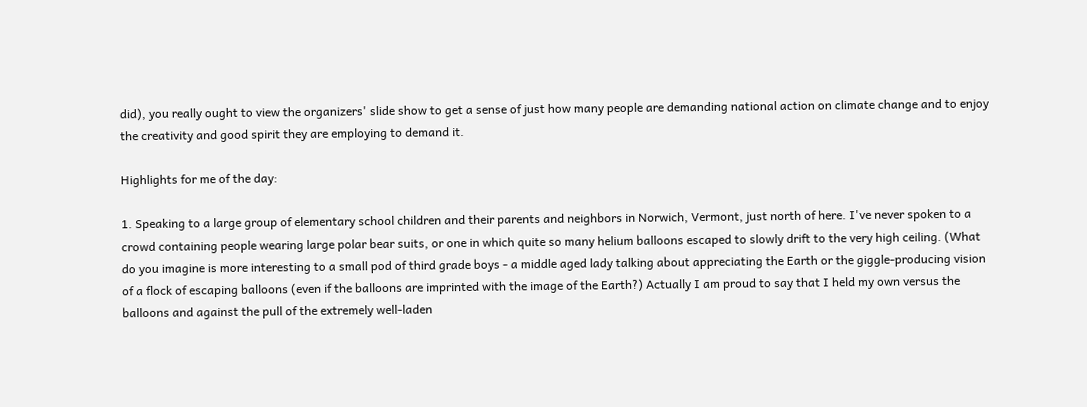did), you really ought to view the organizers' slide show to get a sense of just how many people are demanding national action on climate change and to enjoy the creativity and good spirit they are employing to demand it.

Highlights for me of the day:

1. Speaking to a large group of elementary school children and their parents and neighbors in Norwich, Vermont, just north of here. I've never spoken to a crowd containing people wearing large polar bear suits, or one in which quite so many helium balloons escaped to slowly drift to the very high ceiling. (What do you imagine is more interesting to a small pod of third grade boys - a middle aged lady talking about appreciating the Earth or the giggle-producing vision of a flock of escaping balloons (even if the balloons are imprinted with the image of the Earth?) Actually I am proud to say that I held my own versus the balloons and against the pull of the extremely well-laden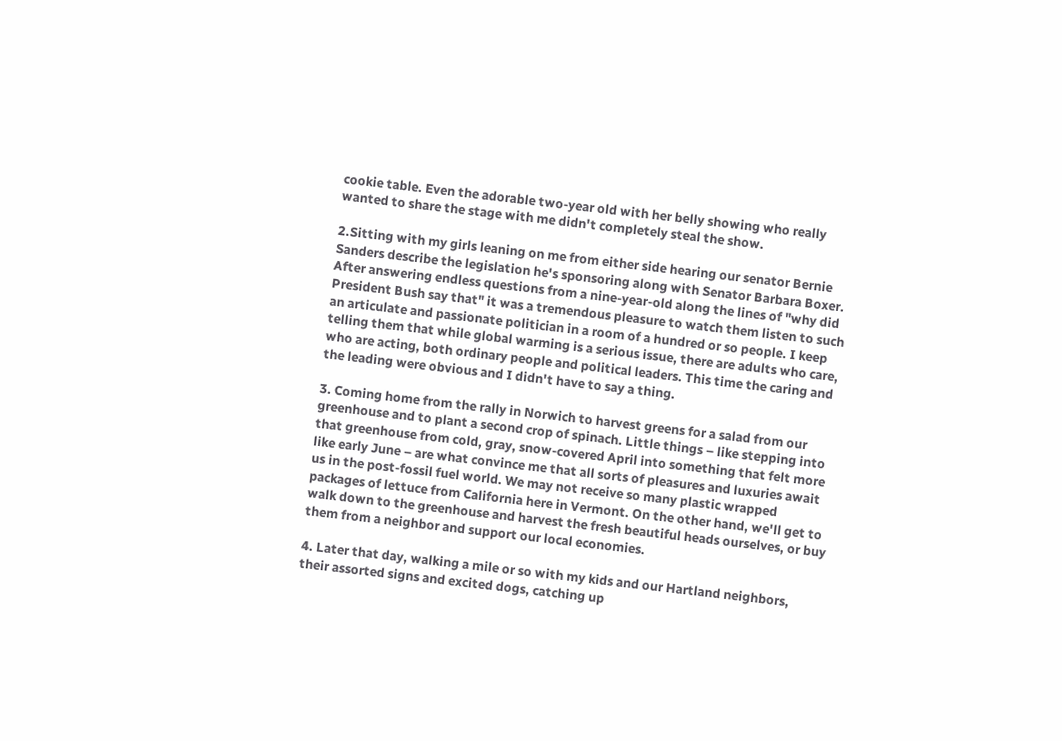cookie table. Even the adorable two-year old with her belly showing who really wanted to share the stage with me didn't completely steal the show.

2.Sitting with my girls leaning on me from either side hearing our senator Bernie Sanders describe the legislation he's sponsoring along with Senator Barbara Boxer. After answering endless questions from a nine-year-old along the lines of "why did President Bush say that" it was a tremendous pleasure to watch them listen to such an articulate and passionate politician in a room of a hundred or so people. I keep telling them that while global warming is a serious issue, there are adults who care, who are acting, both ordinary people and political leaders. This time the caring and the leading were obvious and I didn't have to say a thing.

3. Coming home from the rally in Norwich to harvest greens for a salad from our greenhouse and to plant a second crop of spinach. Little things – like stepping into that greenhouse from cold, gray, snow-covered April into something that felt more like early June – are what convince me that all sorts of pleasures and luxuries await us in the post-fossil fuel world. We may not receive so many plastic wrapped packages of lettuce from California here in Vermont. On the other hand, we'll get to walk down to the greenhouse and harvest the fresh beautiful heads ourselves, or buy them from a neighbor and support our local economies.

4. Later that day, walking a mile or so with my kids and our Hartland neighbors, their assorted signs and excited dogs, catching up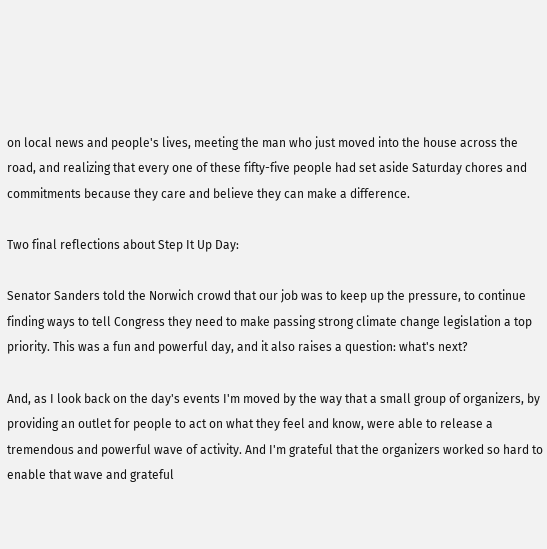on local news and people's lives, meeting the man who just moved into the house across the road, and realizing that every one of these fifty-five people had set aside Saturday chores and commitments because they care and believe they can make a difference.

Two final reflections about Step It Up Day:

Senator Sanders told the Norwich crowd that our job was to keep up the pressure, to continue finding ways to tell Congress they need to make passing strong climate change legislation a top priority. This was a fun and powerful day, and it also raises a question: what's next?

And, as I look back on the day's events I'm moved by the way that a small group of organizers, by providing an outlet for people to act on what they feel and know, were able to release a tremendous and powerful wave of activity. And I'm grateful that the organizers worked so hard to enable that wave and grateful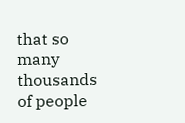that so many thousands of people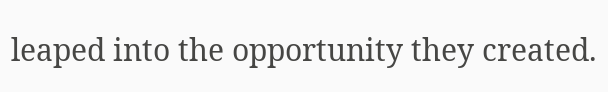leaped into the opportunity they created.